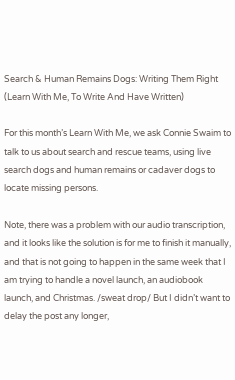Search & Human Remains Dogs: Writing Them Right (Learn With Me, To Write And Have Written)

For this month’s Learn With Me, we ask Connie Swaim to talk to us about search and rescue teams, using live search dogs and human remains or cadaver dogs to locate missing persons.

Note, there was a problem with our audio transcription, and it looks like the solution is for me to finish it manually, and that is not going to happen in the same week that I am trying to handle a novel launch, an audiobook launch, and Christmas. /sweat drop/ But I didn’t want to delay the post any longer,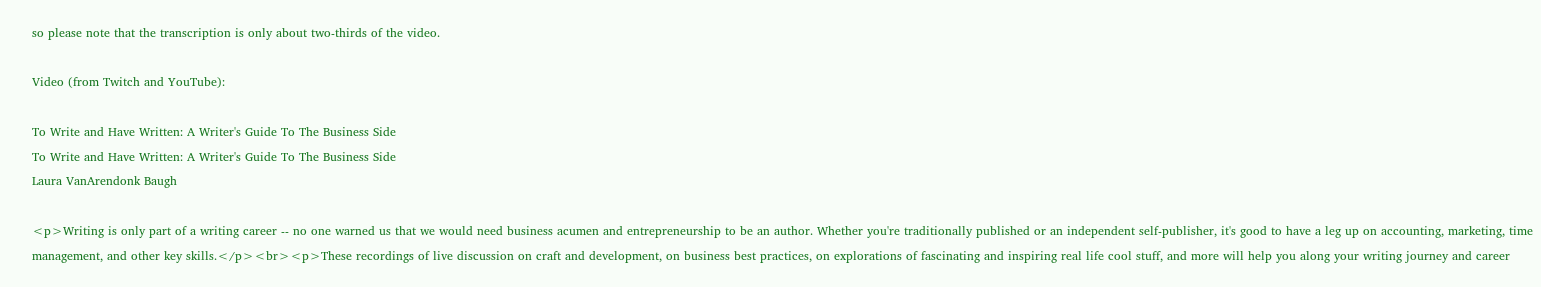so please note that the transcription is only about two-thirds of the video.

Video (from Twitch and YouTube):

To Write and Have Written: A Writer's Guide To The Business Side
To Write and Have Written: A Writer's Guide To The Business Side
Laura VanArendonk Baugh

<p>Writing is only part of a writing career -- no one warned us that we would need business acumen and entrepreneurship to be an author. Whether you're traditionally published or an independent self-publisher, it's good to have a leg up on accounting, marketing, time management, and other key skills.</p><br><p>These recordings of live discussion on craft and development, on business best practices, on explorations of fascinating and inspiring real life cool stuff, and more will help you along your writing journey and career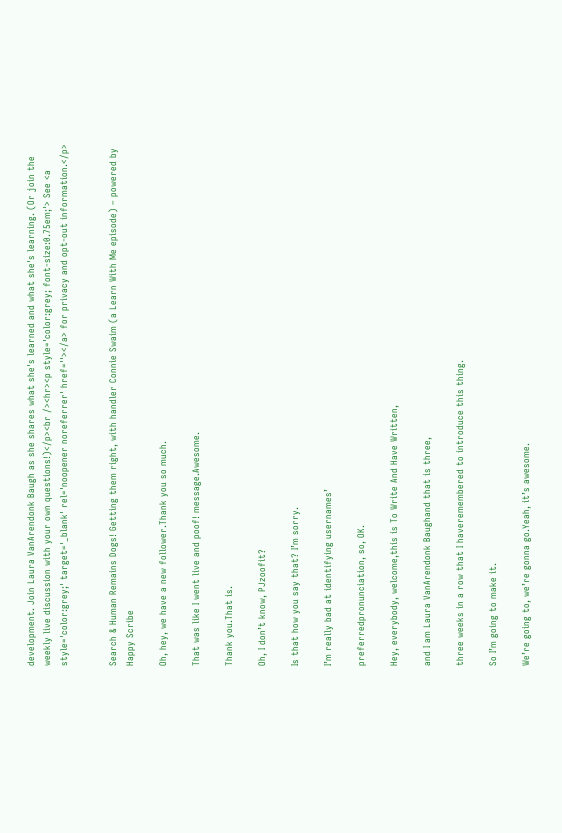development. Join Laura VanArendonk Baugh as she shares what she's learned and what she's learning. (Or join the weekly live discussion with your own questions!)</p><br /><hr><p style='color:grey; font-size:0.75em;'> See <a style='color:grey;' target='_blank' rel='noopener noreferrer' href=''></a> for privacy and opt-out information.</p>


Search & Human Remains Dogs! Getting them right, with handler Connie Swaim (a Learn With Me episode) – powered by Happy Scribe

Oh, hey, we have a new follower.Thank you so much.

That was like I went live and poof! message.Awesome.

Thank you.That is.

Oh, I don’t know, PJzoofit?

Is that how you say that? I’m sorry.

I’m really bad at identifying usernames’

preferredpronunciation, so, OK.

Hey, everybody, welcome,this is To Write And Have Written,

and I am Laura VanArendonk Baughand that is three,

three weeks in a row that I haveremembered to introduce this thing.

So I’m going to make it.

We’re going to, we’re gonna go.Yeah, it’s awesome.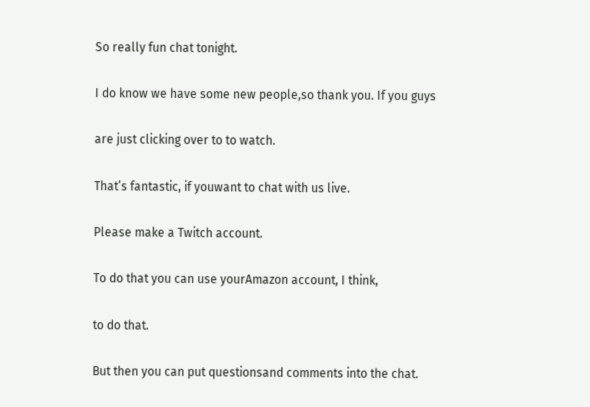So really fun chat tonight.

I do know we have some new people,so thank you. If you guys

are just clicking over to to watch.

That’s fantastic, if youwant to chat with us live.

Please make a Twitch account.

To do that you can use yourAmazon account, I think,

to do that.

But then you can put questionsand comments into the chat.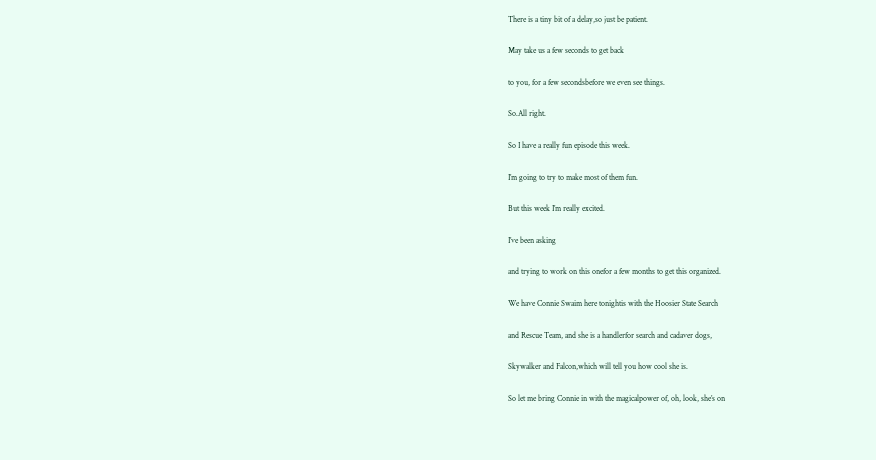There is a tiny bit of a delay,so just be patient.

May take us a few seconds to get back

to you, for a few secondsbefore we even see things.

So.All right.

So I have a really fun episode this week.

I’m going to try to make most of them fun.

But this week I’m really excited.

I’ve been asking

and trying to work on this onefor a few months to get this organized.

We have Connie Swaim here tonightis with the Hoosier State Search

and Rescue Team, and she is a handlerfor search and cadaver dogs,

Skywalker and Falcon,which will tell you how cool she is.

So let me bring Connie in with the magicalpower of, oh, look, she’s on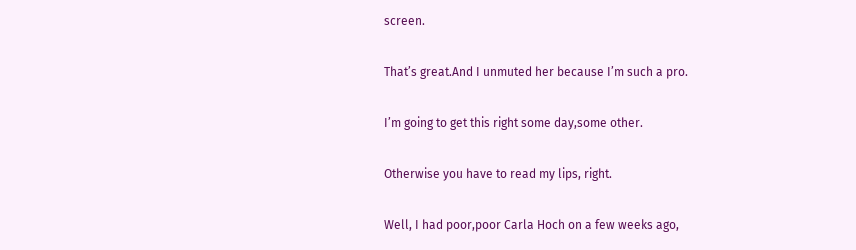screen.

That’s great.And I unmuted her because I’m such a pro.

I’m going to get this right some day,some other.

Otherwise you have to read my lips, right.

Well, I had poor,poor Carla Hoch on a few weeks ago,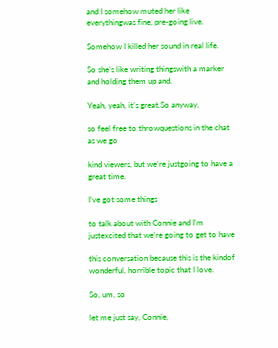and I somehow muted her like everythingwas fine, pre-going live.

Somehow I killed her sound in real life.

So she’s like writing thingswith a marker and holding them up and.

Yeah, yeah, it’s great.So anyway,

so feel free to throwquestions in the chat as we go

kind viewers, but we’re justgoing to have a great time.

I’ve got some things

to talk about with Connie and I’m justexcited that we’re going to get to have

this conversation because this is the kindof wonderful, horrible topic that I love.

So, um, so

let me just say, Connie,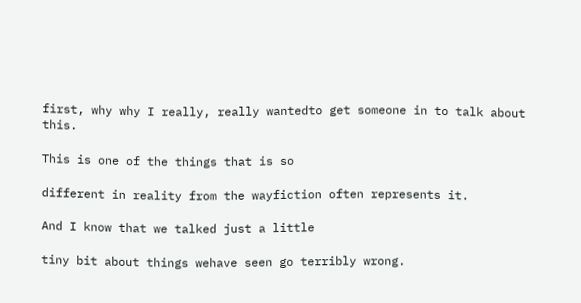first, why why I really, really wantedto get someone in to talk about this.

This is one of the things that is so

different in reality from the wayfiction often represents it.

And I know that we talked just a little

tiny bit about things wehave seen go terribly wrong.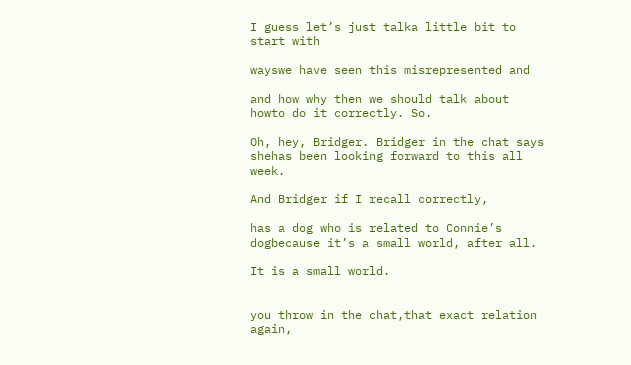I guess let’s just talka little bit to start with

wayswe have seen this misrepresented and

and how why then we should talk about howto do it correctly. So.

Oh, hey, Bridger. Bridger in the chat says shehas been looking forward to this all week.

And Bridger if I recall correctly,

has a dog who is related to Connie’s dogbecause it’s a small world, after all.

It is a small world.


you throw in the chat,that exact relation again,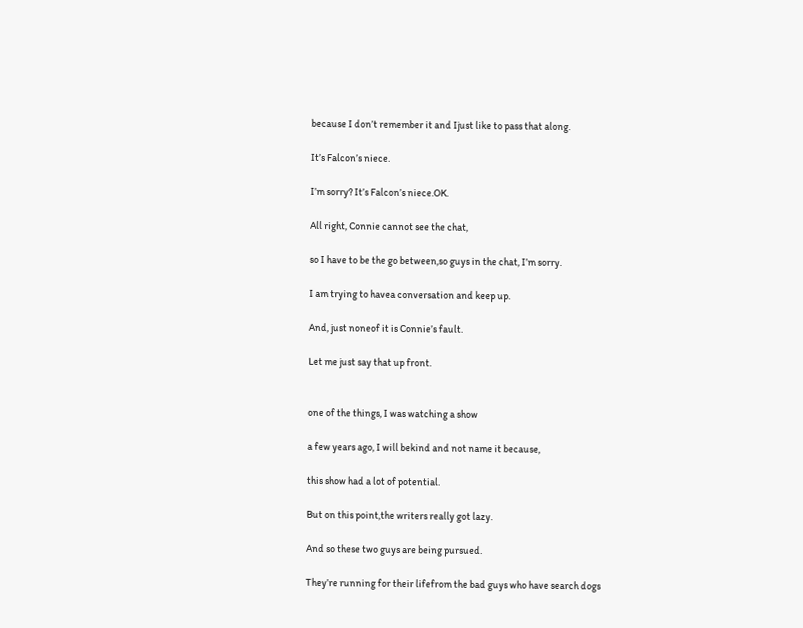because I don’t remember it and Ijust like to pass that along.

It’s Falcon’s niece.

I’m sorry? It’s Falcon’s niece.OK.

All right, Connie cannot see the chat,

so I have to be the go between,so guys in the chat, I’m sorry.

I am trying to havea conversation and keep up.

And, just noneof it is Connie’s fault.

Let me just say that up front.


one of the things, I was watching a show

a few years ago, I will bekind and not name it because,

this show had a lot of potential.

But on this point,the writers really got lazy.

And so these two guys are being pursued.

They’re running for their lifefrom the bad guys who have search dogs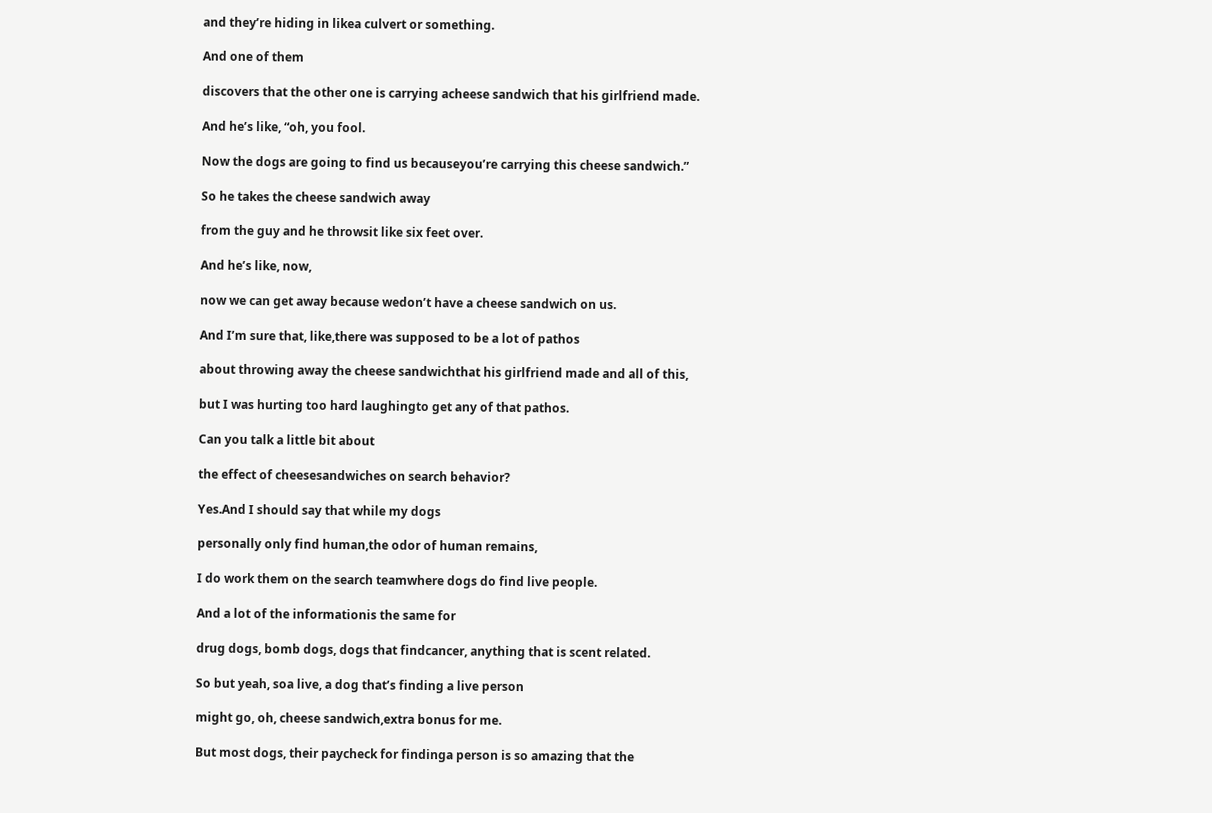and they’re hiding in likea culvert or something.

And one of them

discovers that the other one is carrying acheese sandwich that his girlfriend made.

And he’s like, “oh, you fool.

Now the dogs are going to find us becauseyou’re carrying this cheese sandwich.”

So he takes the cheese sandwich away

from the guy and he throwsit like six feet over.

And he’s like, now,

now we can get away because wedon’t have a cheese sandwich on us.

And I’m sure that, like,there was supposed to be a lot of pathos

about throwing away the cheese sandwichthat his girlfriend made and all of this,

but I was hurting too hard laughingto get any of that pathos.

Can you talk a little bit about

the effect of cheesesandwiches on search behavior?

Yes.And I should say that while my dogs

personally only find human,the odor of human remains,

I do work them on the search teamwhere dogs do find live people.

And a lot of the informationis the same for

drug dogs, bomb dogs, dogs that findcancer, anything that is scent related.

So but yeah, soa live, a dog that’s finding a live person

might go, oh, cheese sandwich,extra bonus for me.

But most dogs, their paycheck for findinga person is so amazing that the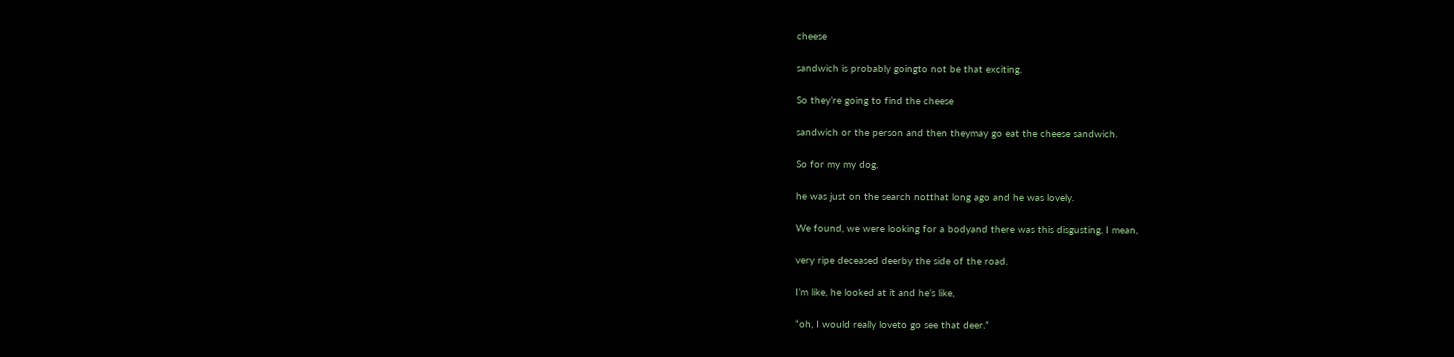cheese

sandwich is probably goingto not be that exciting.

So they’re going to find the cheese

sandwich or the person and then theymay go eat the cheese sandwich.

So for my my dog,

he was just on the search notthat long ago and he was lovely.

We found, we were looking for a bodyand there was this disgusting, I mean,

very ripe deceased deerby the side of the road.

I’m like, he looked at it and he’s like,

“oh, I would really loveto go see that deer.”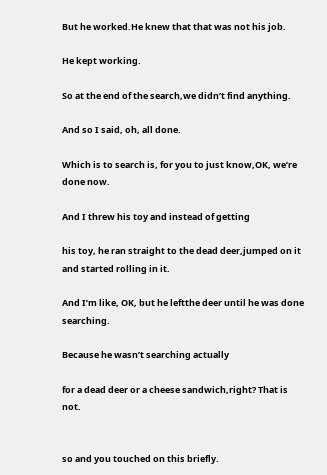But he worked.He knew that that was not his job.

He kept working.

So at the end of the search,we didn’t find anything.

And so I said, oh, all done.

Which is to search is, for you to just know,OK, we’re done now.

And I threw his toy and instead of getting

his toy, he ran straight to the dead deer,jumped on it and started rolling in it.

And I’m like, OK, but he leftthe deer until he was done searching.

Because he wasn’t searching actually

for a dead deer or a cheese sandwich,right? That is not.


so and you touched on this briefly.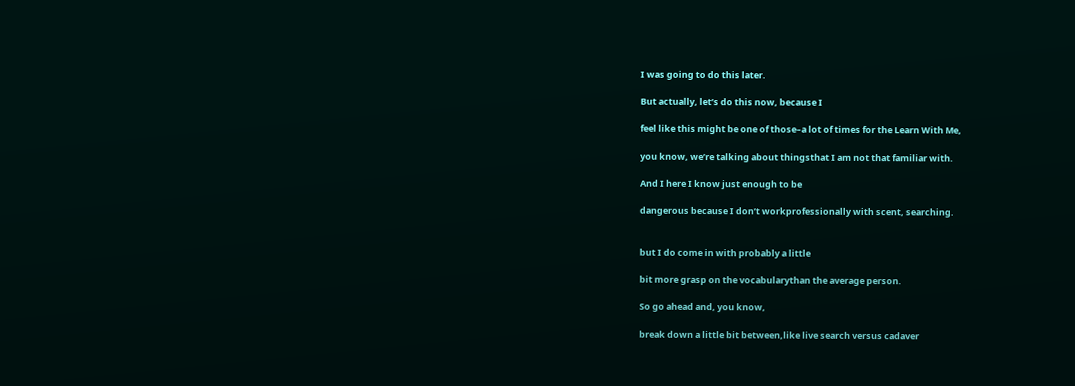I was going to do this later.

But actually, let’s do this now, because I

feel like this might be one of those–a lot of times for the Learn With Me,

you know, we’re talking about thingsthat I am not that familiar with.

And I here I know just enough to be

dangerous because I don’t workprofessionally with scent, searching.


but I do come in with probably a little

bit more grasp on the vocabularythan the average person.

So go ahead and, you know,

break down a little bit between,like live search versus cadaver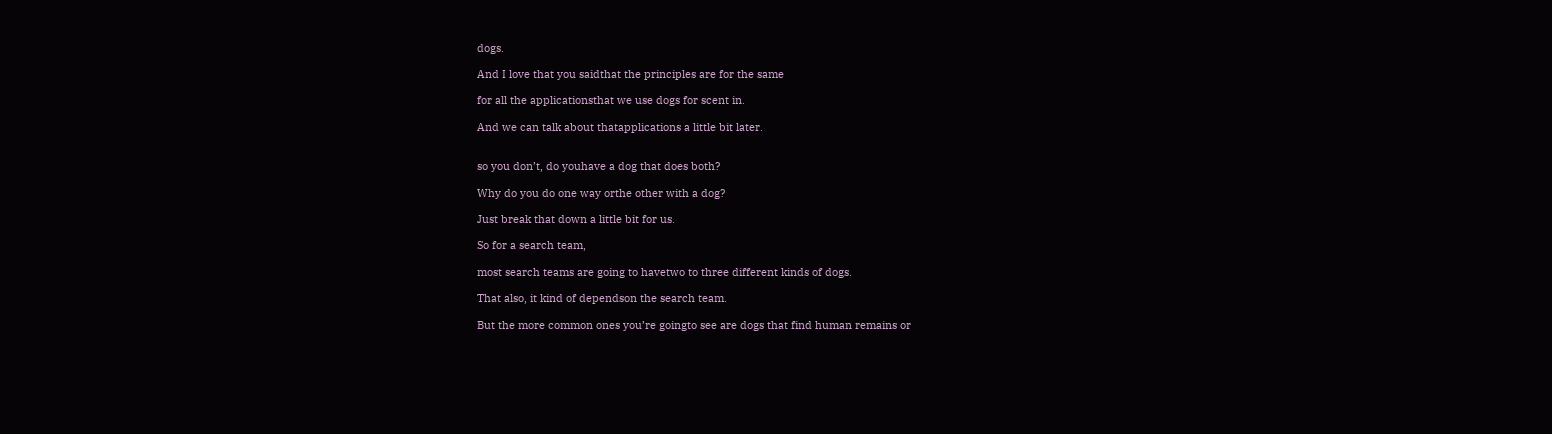dogs.

And I love that you saidthat the principles are for the same

for all the applicationsthat we use dogs for scent in.

And we can talk about thatapplications a little bit later.


so you don’t, do youhave a dog that does both?

Why do you do one way orthe other with a dog?

Just break that down a little bit for us.

So for a search team,

most search teams are going to havetwo to three different kinds of dogs.

That also, it kind of dependson the search team.

But the more common ones you’re goingto see are dogs that find human remains or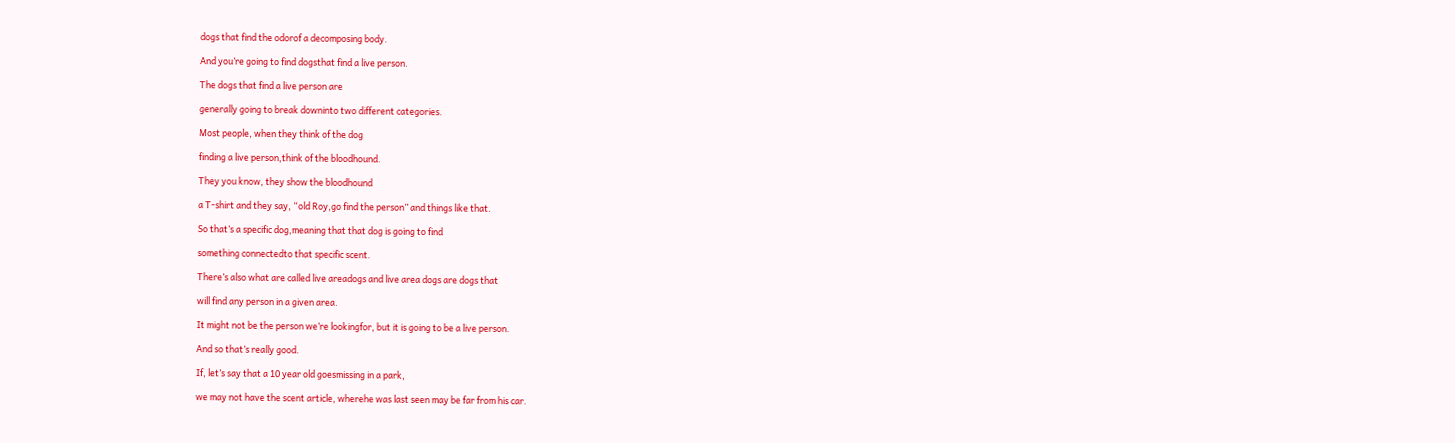dogs that find the odorof a decomposing body.

And you’re going to find dogsthat find a live person.

The dogs that find a live person are

generally going to break downinto two different categories.

Most people, when they think of the dog

finding a live person,think of the bloodhound.

They you know, they show the bloodhound

a T-shirt and they say, “old Roy,go find the person” and things like that.

So that’s a specific dog,meaning that that dog is going to find

something connectedto that specific scent.

There’s also what are called live areadogs and live area dogs are dogs that

will find any person in a given area.

It might not be the person we’re lookingfor, but it is going to be a live person.

And so that’s really good.

If, let’s say that a 10 year old goesmissing in a park,

we may not have the scent article, wherehe was last seen may be far from his car.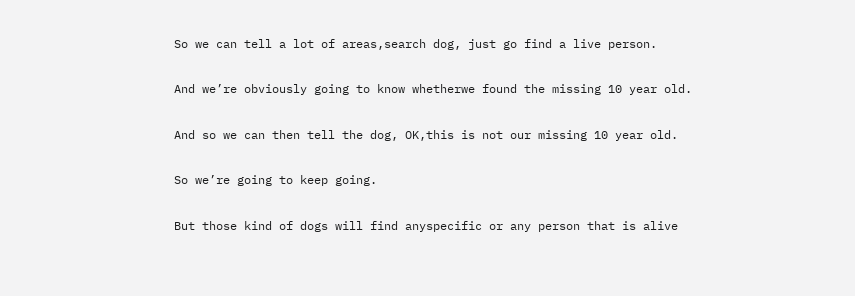So we can tell a lot of areas,search dog, just go find a live person.

And we’re obviously going to know whetherwe found the missing 10 year old.

And so we can then tell the dog, OK,this is not our missing 10 year old.

So we’re going to keep going.

But those kind of dogs will find anyspecific or any person that is alive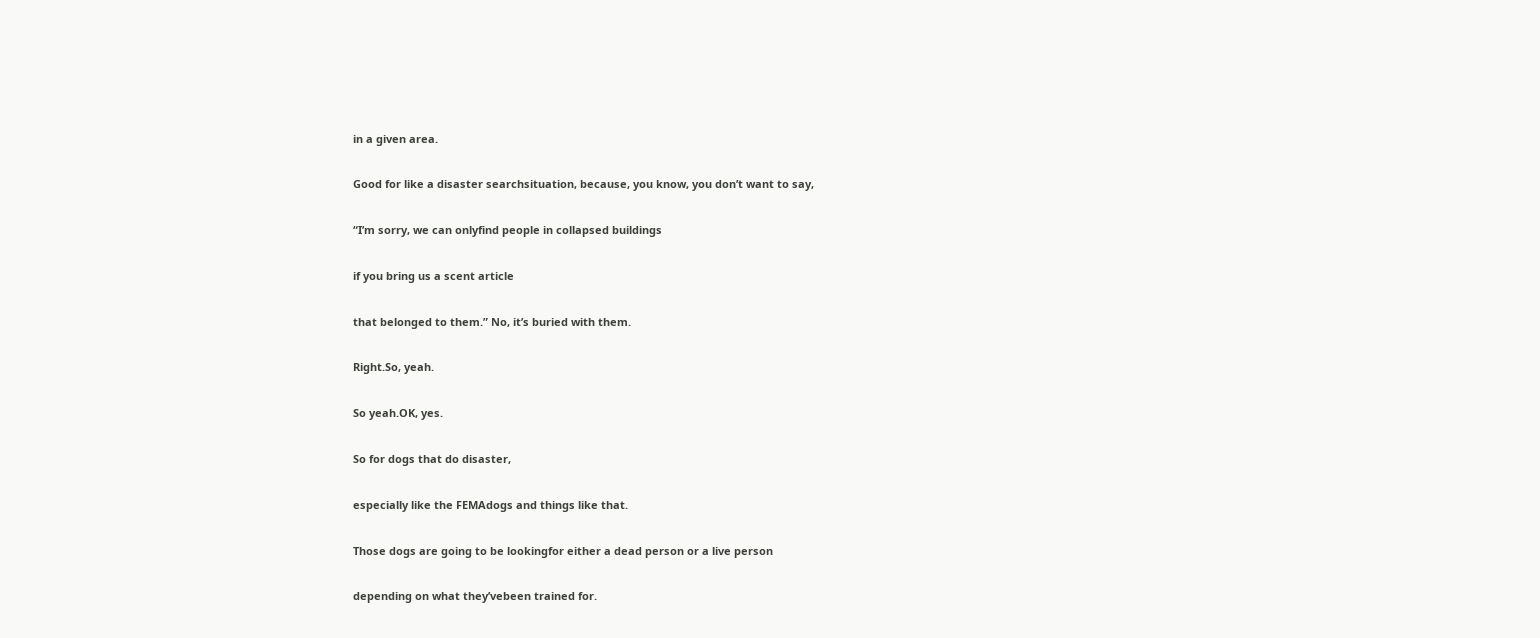in a given area.

Good for like a disaster searchsituation, because, you know, you don’t want to say,

“I’m sorry, we can onlyfind people in collapsed buildings

if you bring us a scent article

that belonged to them.” No, it’s buried with them.

Right.So, yeah.

So yeah.OK, yes.

So for dogs that do disaster,

especially like the FEMAdogs and things like that.

Those dogs are going to be lookingfor either a dead person or a live person

depending on what they’vebeen trained for.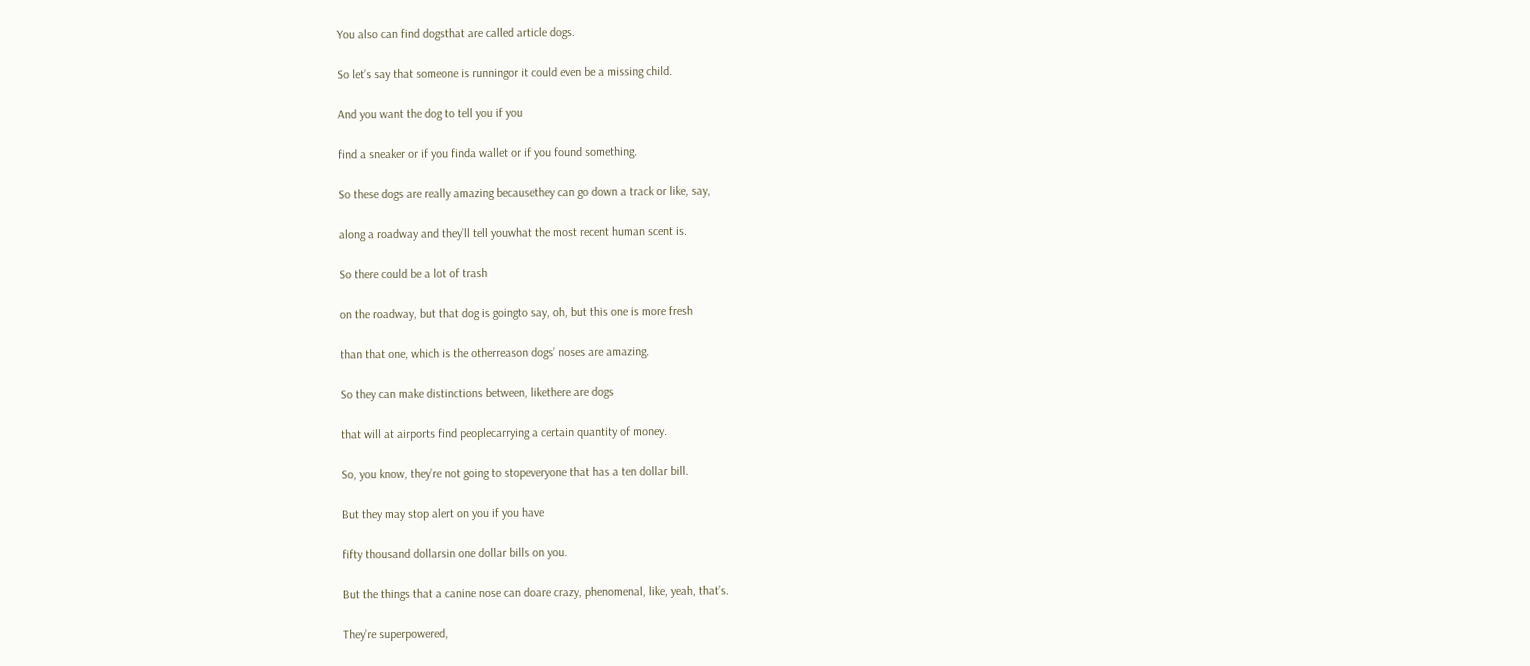You also can find dogsthat are called article dogs.

So let’s say that someone is runningor it could even be a missing child.

And you want the dog to tell you if you

find a sneaker or if you finda wallet or if you found something.

So these dogs are really amazing becausethey can go down a track or like, say,

along a roadway and they’ll tell youwhat the most recent human scent is.

So there could be a lot of trash

on the roadway, but that dog is goingto say, oh, but this one is more fresh

than that one, which is the otherreason dogs’ noses are amazing.

So they can make distinctions between, likethere are dogs

that will at airports find peoplecarrying a certain quantity of money.

So, you know, they’re not going to stopeveryone that has a ten dollar bill.

But they may stop alert on you if you have

fifty thousand dollarsin one dollar bills on you.

But the things that a canine nose can doare crazy, phenomenal, like, yeah, that’s.

They’re superpowered,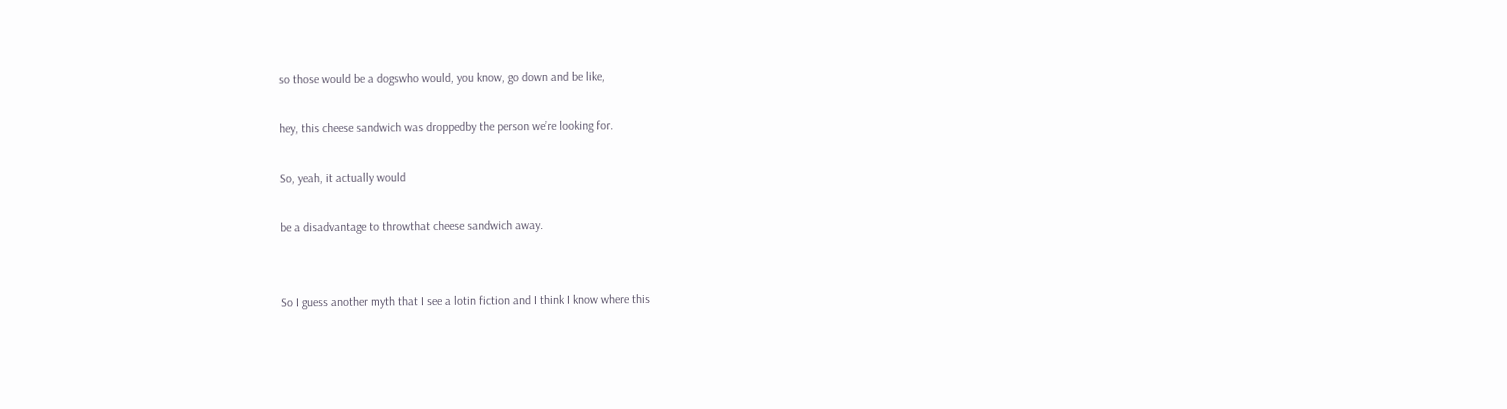so those would be a dogswho would, you know, go down and be like,

hey, this cheese sandwich was droppedby the person we’re looking for.

So, yeah, it actually would

be a disadvantage to throwthat cheese sandwich away.


So I guess another myth that I see a lotin fiction and I think I know where this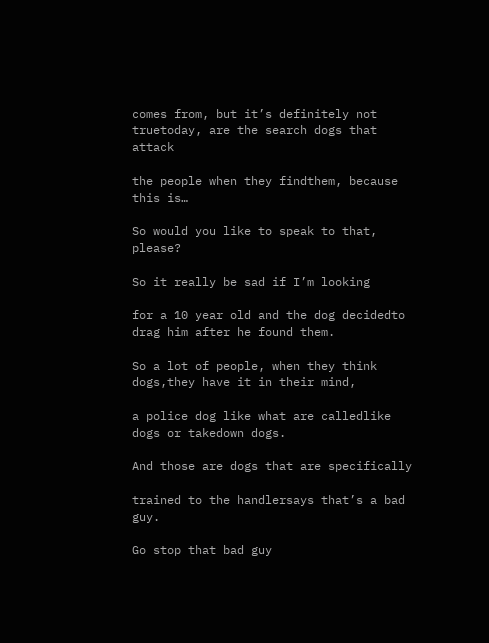comes from, but it’s definitely not truetoday, are the search dogs that attack

the people when they findthem, because this is…

So would you like to speak to that, please?

So it really be sad if I’m looking

for a 10 year old and the dog decidedto drag him after he found them.

So a lot of people, when they think dogs,they have it in their mind,

a police dog like what are calledlike dogs or takedown dogs.

And those are dogs that are specifically

trained to the handlersays that’s a bad guy.

Go stop that bad guy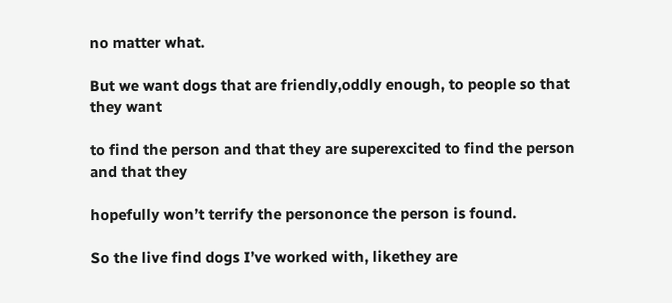no matter what.

But we want dogs that are friendly,oddly enough, to people so that they want

to find the person and that they are superexcited to find the person and that they

hopefully won’t terrify the persononce the person is found.

So the live find dogs I’ve worked with, likethey are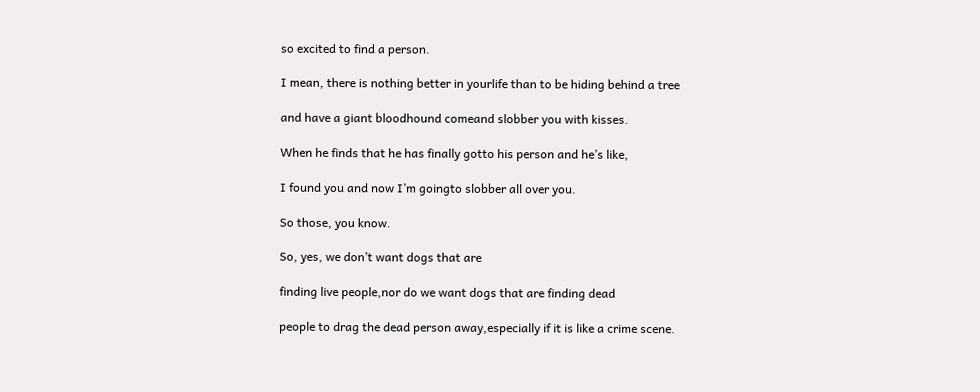so excited to find a person.

I mean, there is nothing better in yourlife than to be hiding behind a tree

and have a giant bloodhound comeand slobber you with kisses.

When he finds that he has finally gotto his person and he’s like,

I found you and now I’m goingto slobber all over you.

So those, you know.

So, yes, we don’t want dogs that are

finding live people,nor do we want dogs that are finding dead

people to drag the dead person away,especially if it is like a crime scene.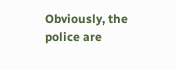Obviously, the police are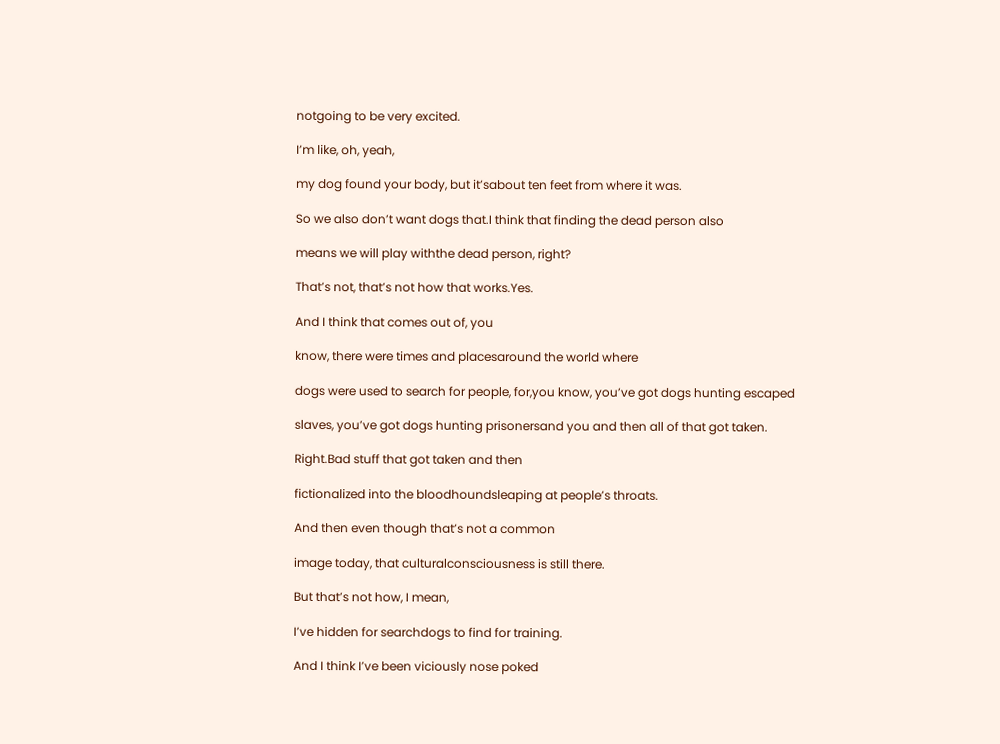notgoing to be very excited.

I’m like, oh, yeah,

my dog found your body, but it’sabout ten feet from where it was.

So we also don’t want dogs that.I think that finding the dead person also

means we will play withthe dead person, right?

That’s not, that’s not how that works.Yes.

And I think that comes out of, you

know, there were times and placesaround the world where

dogs were used to search for people, for,you know, you’ve got dogs hunting escaped

slaves, you’ve got dogs hunting prisonersand you and then all of that got taken.

Right.Bad stuff that got taken and then

fictionalized into the bloodhoundsleaping at people’s throats.

And then even though that’s not a common

image today, that culturalconsciousness is still there.

But that’s not how, I mean,

I’ve hidden for searchdogs to find for training.

And I think I’ve been viciously nose poked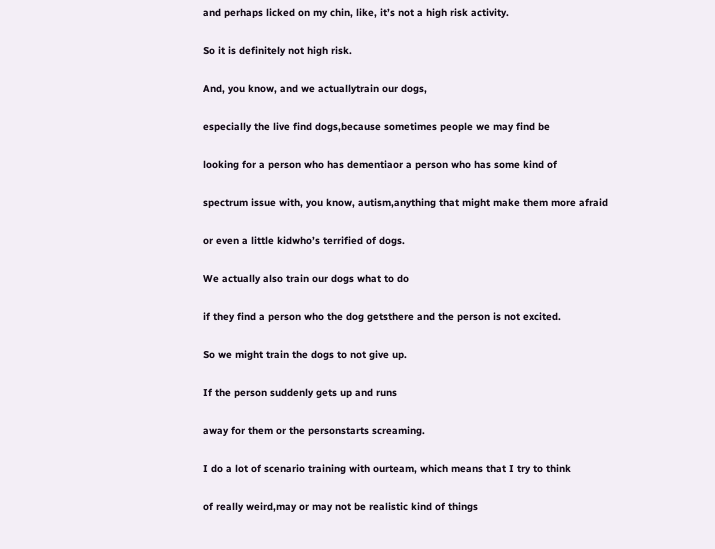and perhaps licked on my chin, like, it’s not a high risk activity.

So it is definitely not high risk.

And, you know, and we actuallytrain our dogs,

especially the live find dogs,because sometimes people we may find be

looking for a person who has dementiaor a person who has some kind of

spectrum issue with, you know, autism,anything that might make them more afraid

or even a little kidwho’s terrified of dogs.

We actually also train our dogs what to do

if they find a person who the dog getsthere and the person is not excited.

So we might train the dogs to not give up.

If the person suddenly gets up and runs

away for them or the personstarts screaming.

I do a lot of scenario training with ourteam, which means that I try to think

of really weird,may or may not be realistic kind of things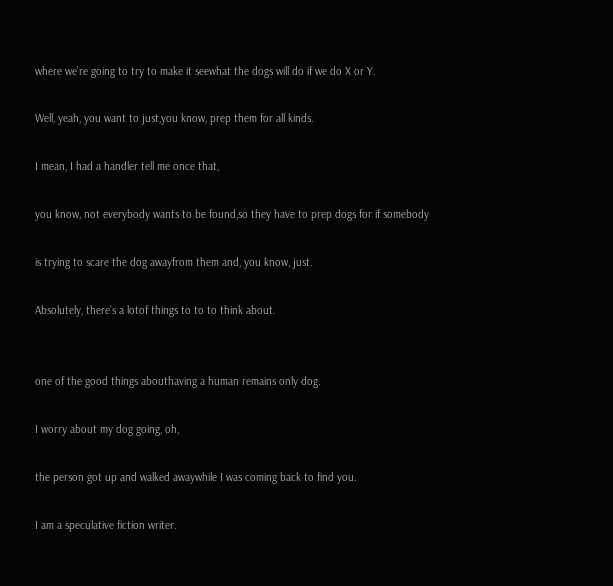where we’re going to try to make it seewhat the dogs will do if we do X or Y.

Well, yeah, you want to just,you know, prep them for all kinds.

I mean, I had a handler tell me once that,

you know, not everybody wants to be found,so they have to prep dogs for if somebody

is trying to scare the dog awayfrom them and, you know, just.

Absolutely, there’s a lotof things to to to think about.


one of the good things abouthaving a human remains only dog.

I worry about my dog going, oh,

the person got up and walked awaywhile I was coming back to find you.

I am a speculative fiction writer.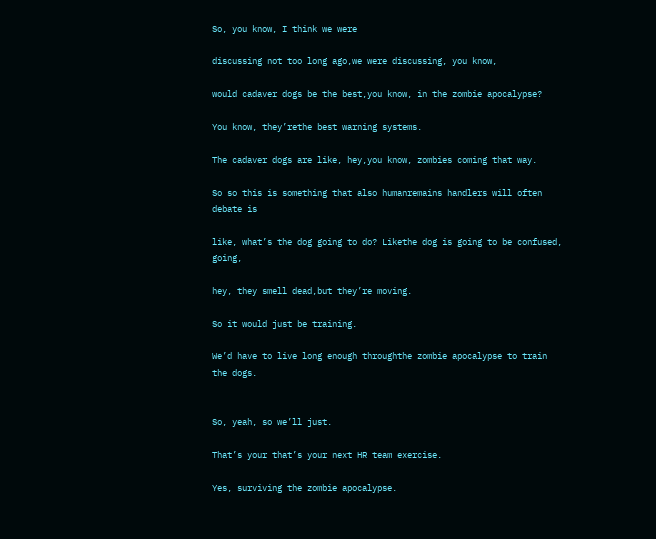So, you know, I think we were

discussing not too long ago,we were discussing, you know,

would cadaver dogs be the best,you know, in the zombie apocalypse?

You know, they’rethe best warning systems.

The cadaver dogs are like, hey,you know, zombies coming that way.

So so this is something that also humanremains handlers will often debate is

like, what’s the dog going to do? Likethe dog is going to be confused, going,

hey, they smell dead,but they’re moving.

So it would just be training.

We’d have to live long enough throughthe zombie apocalypse to train the dogs.


So, yeah, so we’ll just.

That’s your that’s your next HR team exercise.

Yes, surviving the zombie apocalypse.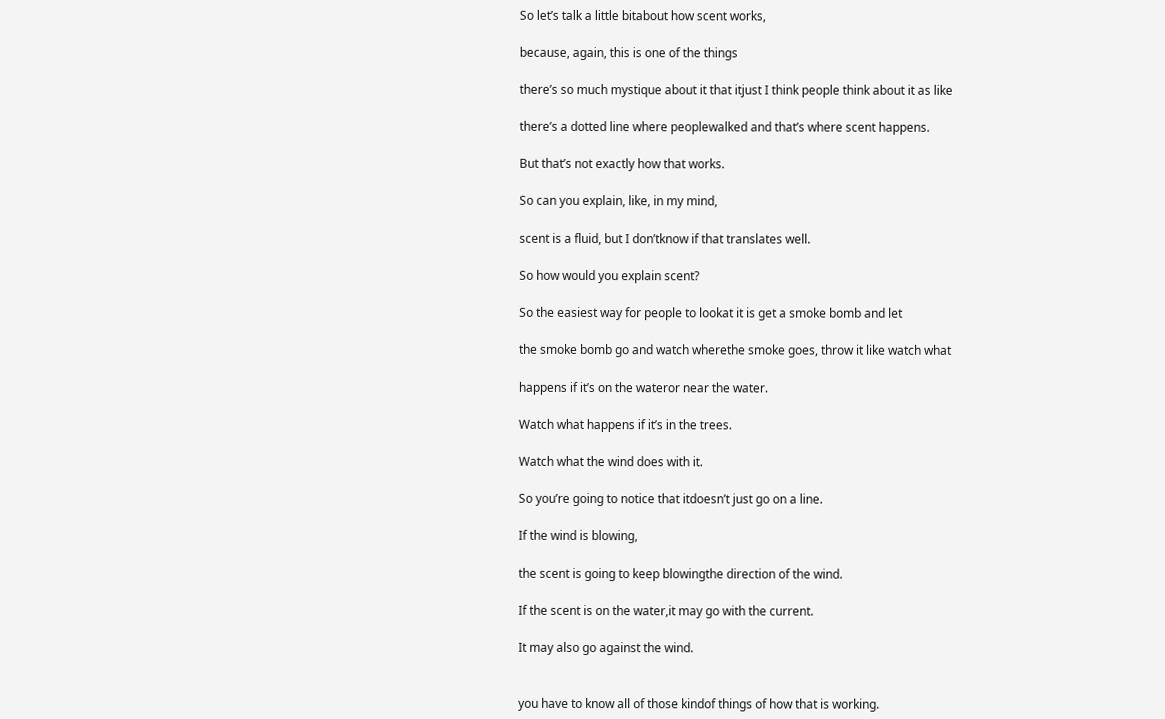So let’s talk a little bitabout how scent works,

because, again, this is one of the things

there’s so much mystique about it that itjust I think people think about it as like

there’s a dotted line where peoplewalked and that’s where scent happens.

But that’s not exactly how that works.

So can you explain, like, in my mind,

scent is a fluid, but I don’tknow if that translates well.

So how would you explain scent?

So the easiest way for people to lookat it is get a smoke bomb and let

the smoke bomb go and watch wherethe smoke goes, throw it like watch what

happens if it’s on the wateror near the water.

Watch what happens if it’s in the trees.

Watch what the wind does with it.

So you’re going to notice that itdoesn’t just go on a line.

If the wind is blowing,

the scent is going to keep blowingthe direction of the wind.

If the scent is on the water,it may go with the current.

It may also go against the wind.


you have to know all of those kindof things of how that is working.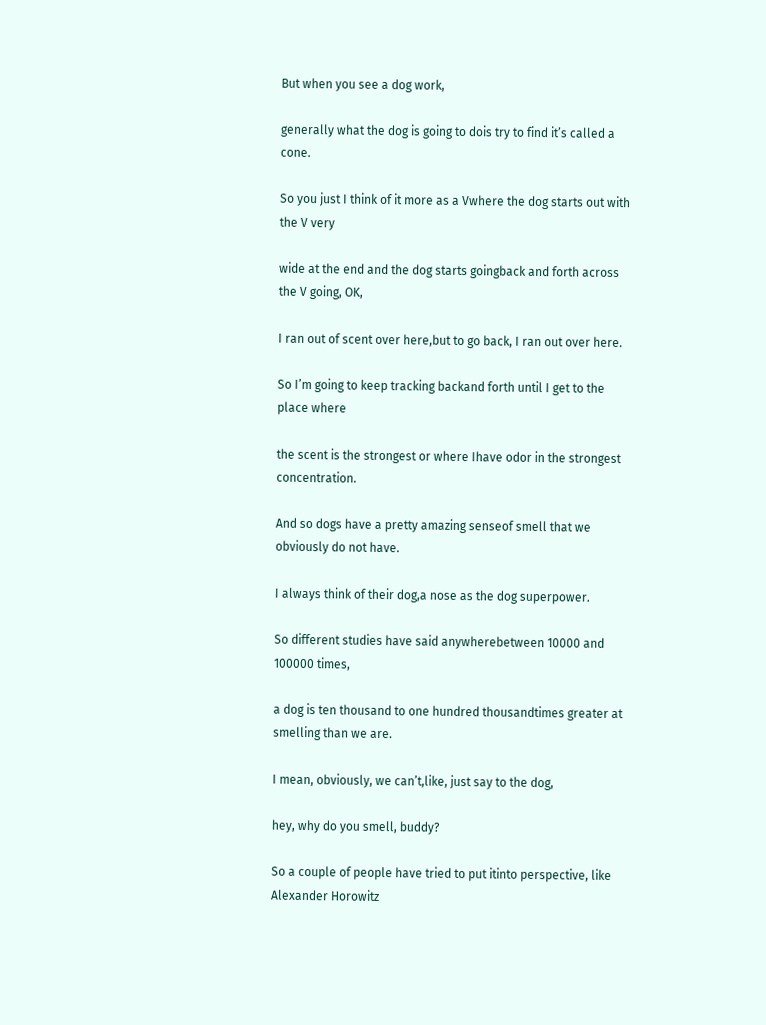But when you see a dog work,

generally what the dog is going to dois try to find it’s called a cone.

So you just I think of it more as a Vwhere the dog starts out with the V very

wide at the end and the dog starts goingback and forth across the V going, OK,

I ran out of scent over here,but to go back, I ran out over here.

So I’m going to keep tracking backand forth until I get to the place where

the scent is the strongest or where Ihave odor in the strongest concentration.

And so dogs have a pretty amazing senseof smell that we obviously do not have.

I always think of their dog,a nose as the dog superpower.

So different studies have said anywherebetween 10000 and 100000 times,

a dog is ten thousand to one hundred thousandtimes greater at smelling than we are.

I mean, obviously, we can’t,like, just say to the dog,

hey, why do you smell, buddy?

So a couple of people have tried to put itinto perspective, like Alexander Horowitz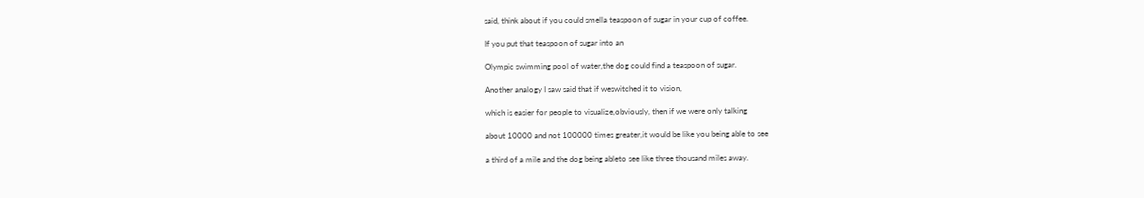said, think about if you could smella teaspoon of sugar in your cup of coffee.

If you put that teaspoon of sugar into an

Olympic swimming pool of water,the dog could find a teaspoon of sugar.

Another analogy I saw said that if weswitched it to vision,

which is easier for people to visualize,obviously, then if we were only talking

about 10000 and not 100000 times greater,it would be like you being able to see

a third of a mile and the dog being ableto see like three thousand miles away.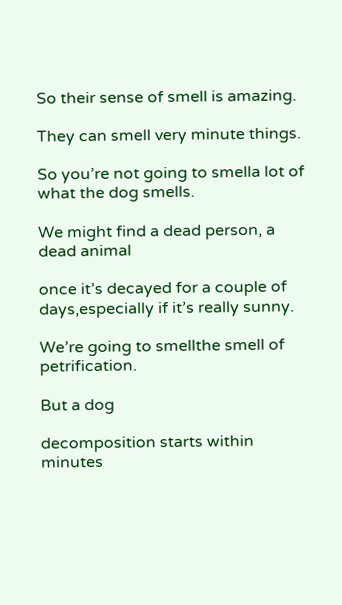So their sense of smell is amazing.

They can smell very minute things.

So you’re not going to smella lot of what the dog smells.

We might find a dead person, a dead animal

once it’s decayed for a couple of days,especially if it’s really sunny.

We’re going to smellthe smell of petrification.

But a dog

decomposition starts within minutes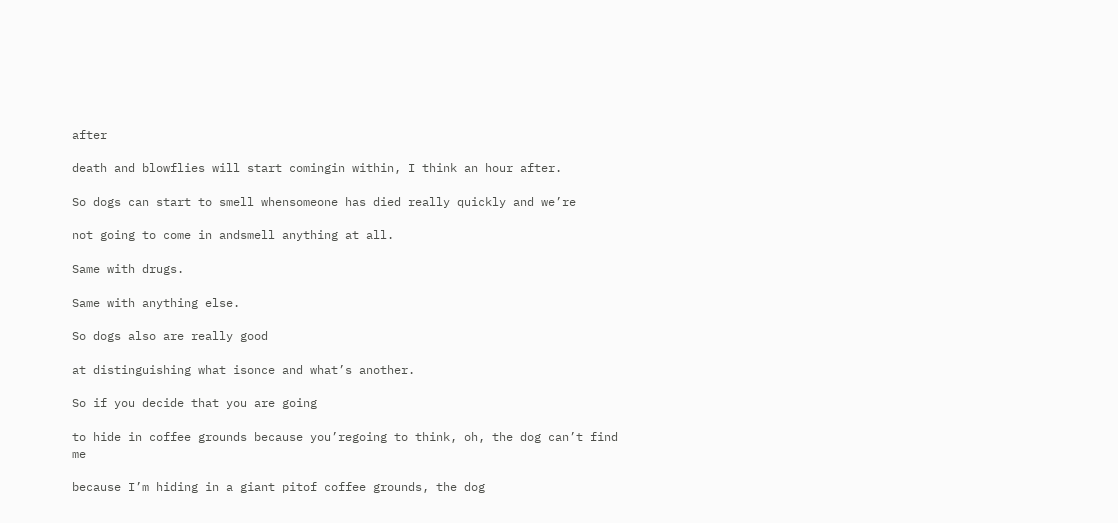after

death and blowflies will start comingin within, I think an hour after.

So dogs can start to smell whensomeone has died really quickly and we’re

not going to come in andsmell anything at all.

Same with drugs.

Same with anything else.

So dogs also are really good

at distinguishing what isonce and what’s another.

So if you decide that you are going

to hide in coffee grounds because you’regoing to think, oh, the dog can’t find me

because I’m hiding in a giant pitof coffee grounds, the dog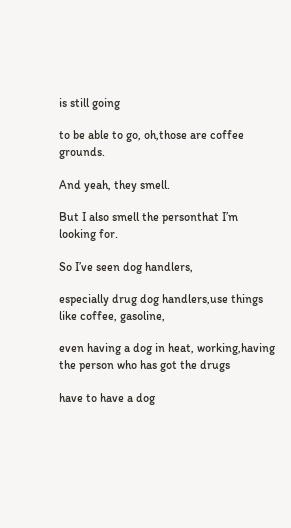is still going

to be able to go, oh,those are coffee grounds.

And yeah, they smell.

But I also smell the personthat I’m looking for.

So I’ve seen dog handlers,

especially drug dog handlers,use things like coffee, gasoline,

even having a dog in heat, working,having the person who has got the drugs

have to have a dog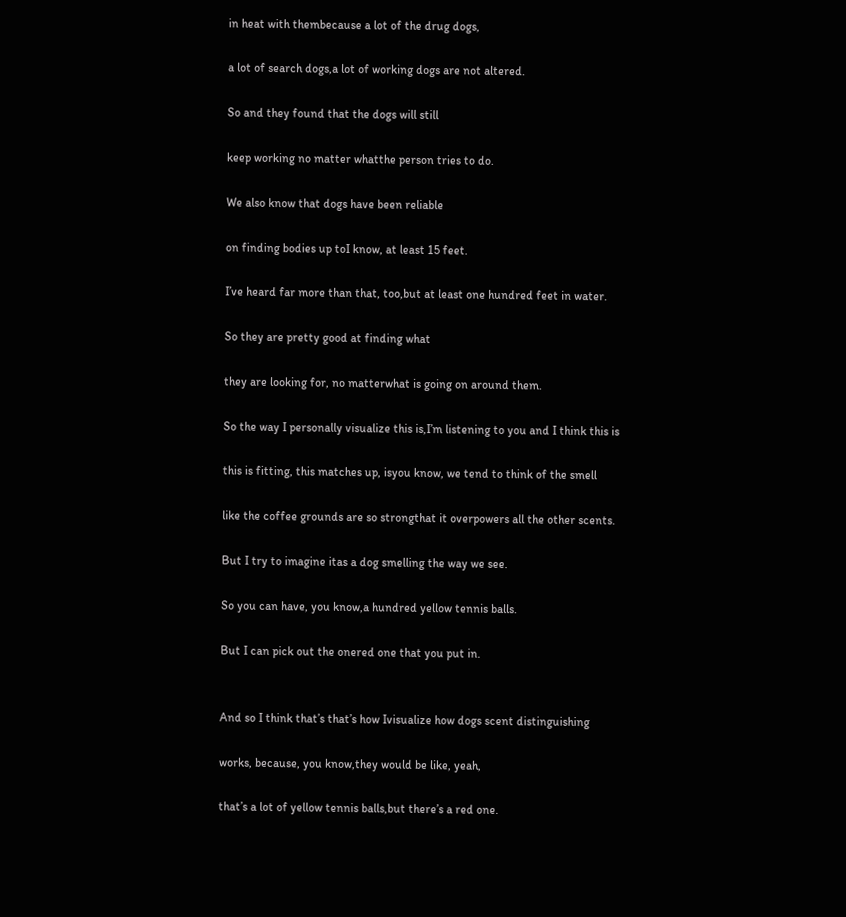in heat with thembecause a lot of the drug dogs,

a lot of search dogs,a lot of working dogs are not altered.

So and they found that the dogs will still

keep working no matter whatthe person tries to do.

We also know that dogs have been reliable

on finding bodies up toI know, at least 15 feet.

I’ve heard far more than that, too,but at least one hundred feet in water.

So they are pretty good at finding what

they are looking for, no matterwhat is going on around them.

So the way I personally visualize this is,I’m listening to you and I think this is

this is fitting, this matches up, isyou know, we tend to think of the smell

like the coffee grounds are so strongthat it overpowers all the other scents.

But I try to imagine itas a dog smelling the way we see.

So you can have, you know,a hundred yellow tennis balls.

But I can pick out the onered one that you put in.


And so I think that’s that’s how Ivisualize how dogs scent distinguishing

works, because, you know,they would be like, yeah,

that’s a lot of yellow tennis balls,but there’s a red one.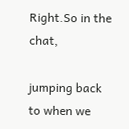Right.So in the chat,

jumping back to when we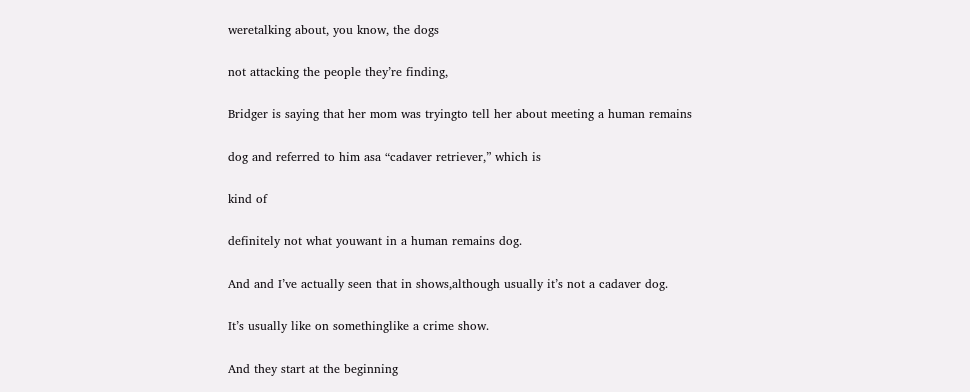weretalking about, you know, the dogs

not attacking the people they’re finding,

Bridger is saying that her mom was tryingto tell her about meeting a human remains

dog and referred to him asa “cadaver retriever,” which is

kind of

definitely not what youwant in a human remains dog.

And and I’ve actually seen that in shows,although usually it’s not a cadaver dog.

It’s usually like on somethinglike a crime show.

And they start at the beginning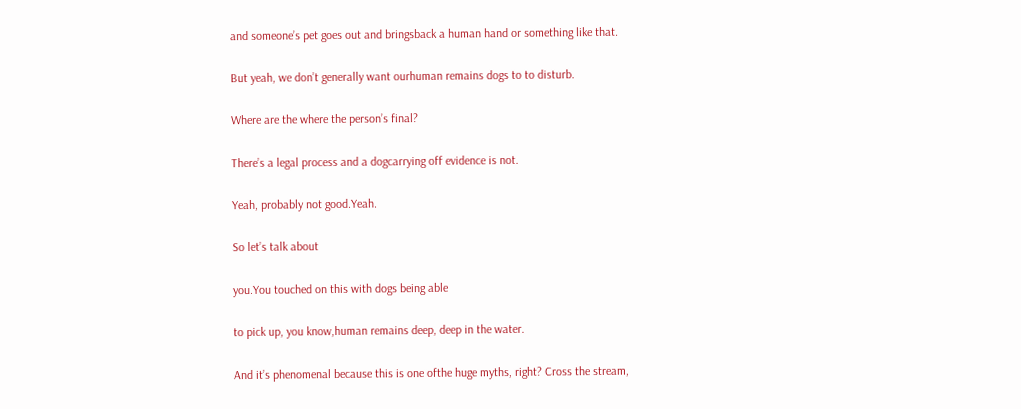and someone’s pet goes out and bringsback a human hand or something like that.

But yeah, we don’t generally want ourhuman remains dogs to to disturb.

Where are the where the person’s final?

There’s a legal process and a dogcarrying off evidence is not.

Yeah, probably not good.Yeah.

So let’s talk about

you.You touched on this with dogs being able

to pick up, you know,human remains deep, deep in the water.

And it’s phenomenal because this is one ofthe huge myths, right? Cross the stream,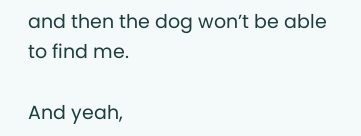and then the dog won’t be able to find me.

And yeah,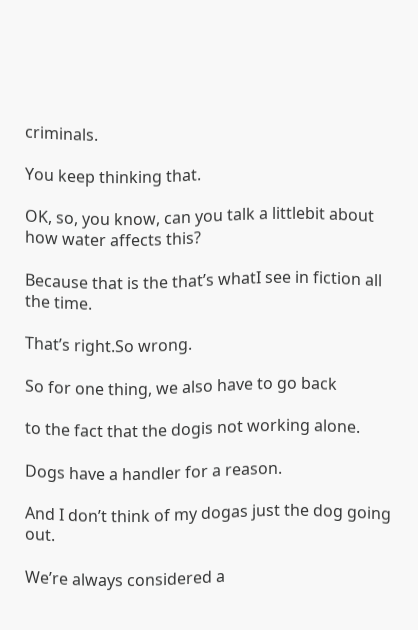criminals.

You keep thinking that.

OK, so, you know, can you talk a littlebit about how water affects this?

Because that is the that’s whatI see in fiction all the time.

That’s right.So wrong.

So for one thing, we also have to go back

to the fact that the dogis not working alone.

Dogs have a handler for a reason.

And I don’t think of my dogas just the dog going out.

We’re always considered a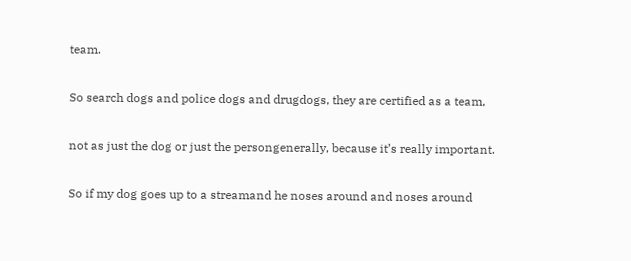team.

So search dogs and police dogs and drugdogs, they are certified as a team,

not as just the dog or just the persongenerally, because it’s really important.

So if my dog goes up to a streamand he noses around and noses around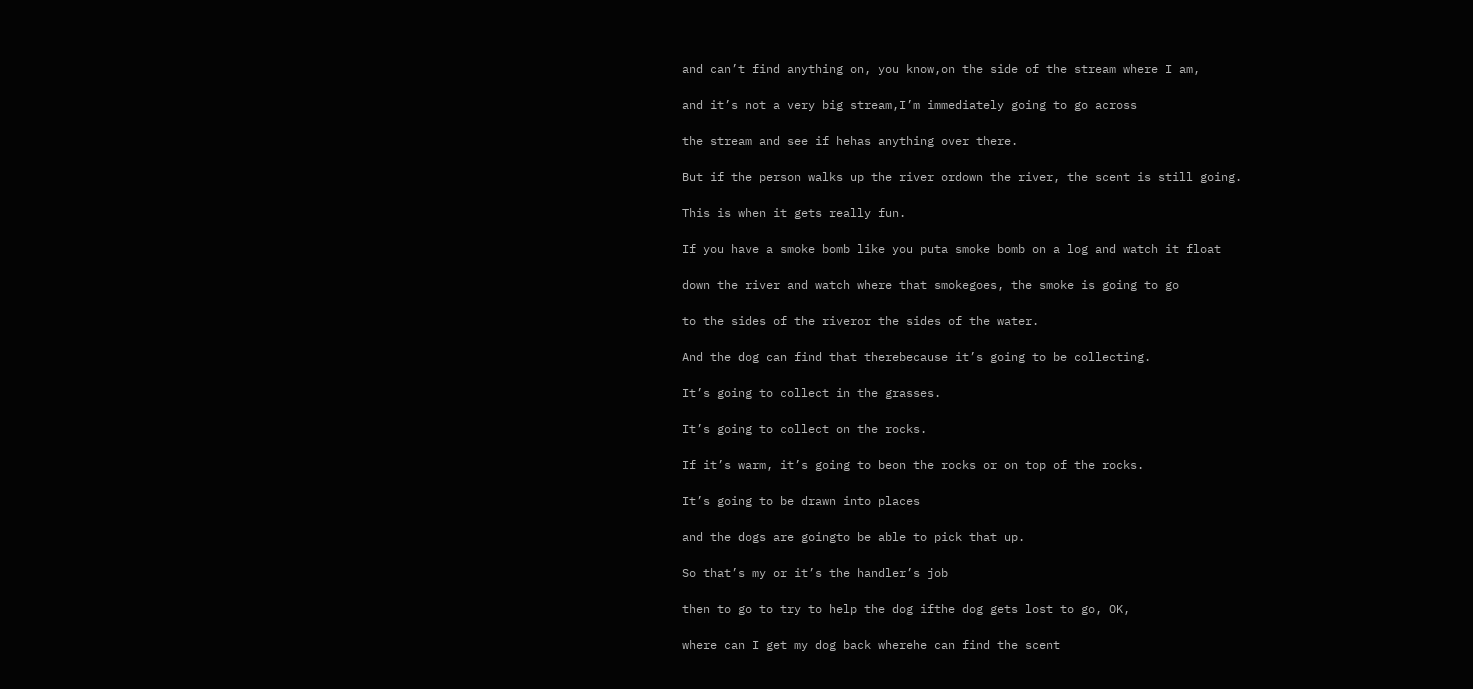and can’t find anything on, you know,on the side of the stream where I am,

and it’s not a very big stream,I’m immediately going to go across

the stream and see if hehas anything over there.

But if the person walks up the river ordown the river, the scent is still going.

This is when it gets really fun.

If you have a smoke bomb like you puta smoke bomb on a log and watch it float

down the river and watch where that smokegoes, the smoke is going to go

to the sides of the riveror the sides of the water.

And the dog can find that therebecause it’s going to be collecting.

It’s going to collect in the grasses.

It’s going to collect on the rocks.

If it’s warm, it’s going to beon the rocks or on top of the rocks.

It’s going to be drawn into places

and the dogs are goingto be able to pick that up.

So that’s my or it’s the handler’s job

then to go to try to help the dog ifthe dog gets lost to go, OK,

where can I get my dog back wherehe can find the scent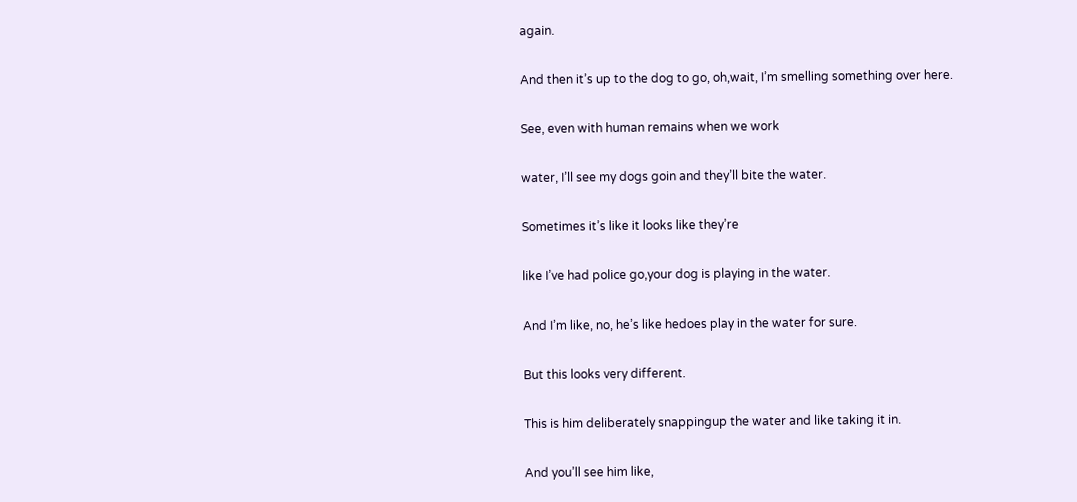again.

And then it’s up to the dog to go, oh,wait, I’m smelling something over here.

See, even with human remains when we work

water, I’ll see my dogs goin and they’ll bite the water.

Sometimes it’s like it looks like they’re

like I’ve had police go,your dog is playing in the water.

And I’m like, no, he’s like hedoes play in the water for sure.

But this looks very different.

This is him deliberately snappingup the water and like taking it in.

And you’ll see him like,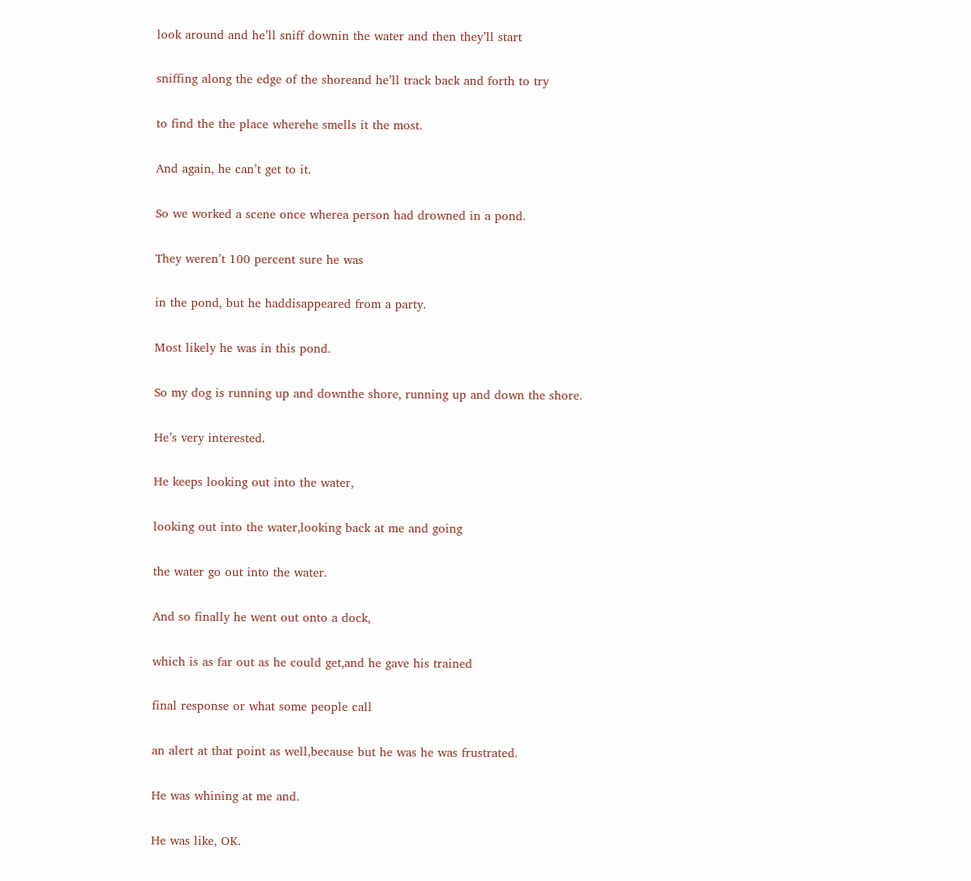look around and he’ll sniff downin the water and then they’ll start

sniffing along the edge of the shoreand he’ll track back and forth to try

to find the the place wherehe smells it the most.

And again, he can’t get to it.

So we worked a scene once wherea person had drowned in a pond.

They weren’t 100 percent sure he was

in the pond, but he haddisappeared from a party.

Most likely he was in this pond.

So my dog is running up and downthe shore, running up and down the shore.

He’s very interested.

He keeps looking out into the water,

looking out into the water,looking back at me and going

the water go out into the water.

And so finally he went out onto a dock,

which is as far out as he could get,and he gave his trained

final response or what some people call

an alert at that point as well,because but he was he was frustrated.

He was whining at me and.

He was like, OK.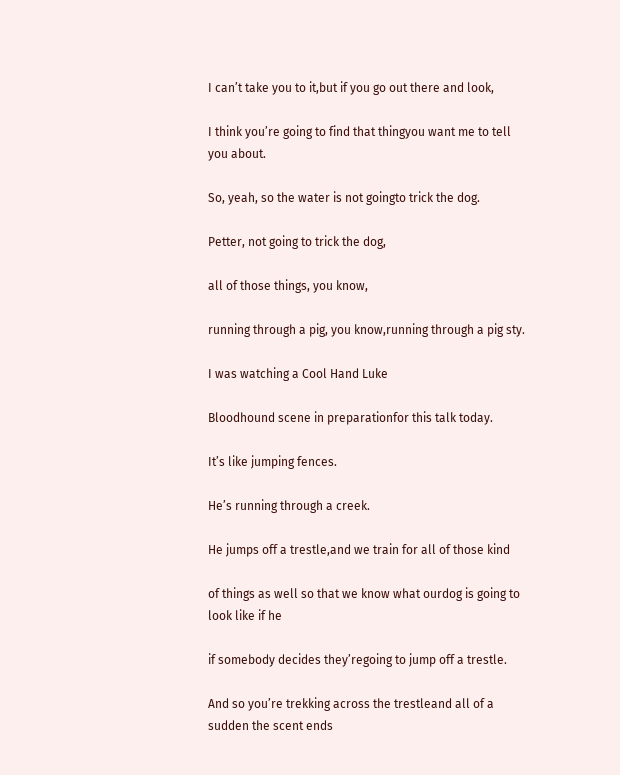I can’t take you to it,but if you go out there and look,

I think you’re going to find that thingyou want me to tell you about.

So, yeah, so the water is not goingto trick the dog.

Petter, not going to trick the dog,

all of those things, you know,

running through a pig, you know,running through a pig sty.

I was watching a Cool Hand Luke

Bloodhound scene in preparationfor this talk today.

It’s like jumping fences.

He’s running through a creek.

He jumps off a trestle,and we train for all of those kind

of things as well so that we know what ourdog is going to look like if he

if somebody decides they’regoing to jump off a trestle.

And so you’re trekking across the trestleand all of a sudden the scent ends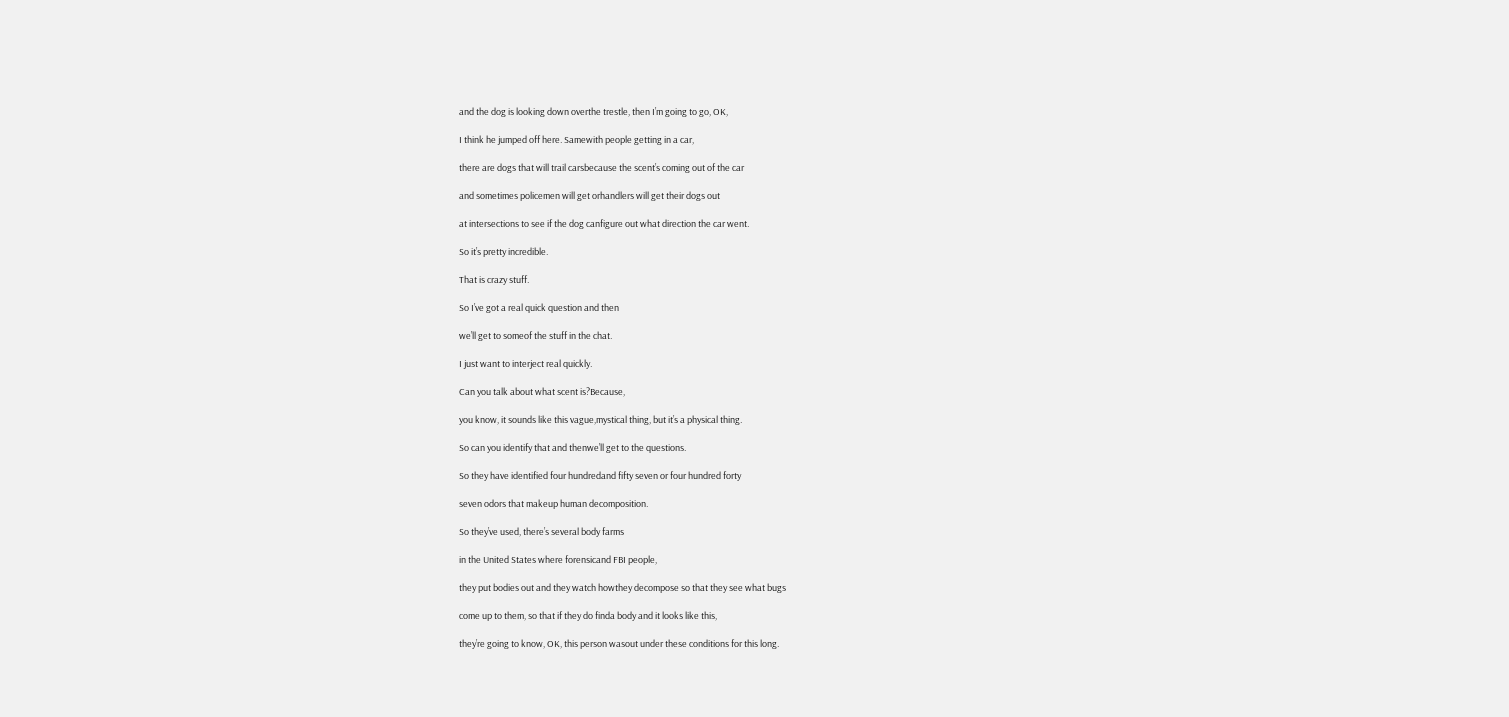and the dog is looking down overthe trestle, then I’m going to go, OK,

I think he jumped off here. Samewith people getting in a car,

there are dogs that will trail carsbecause the scent’s coming out of the car

and sometimes policemen will get orhandlers will get their dogs out

at intersections to see if the dog canfigure out what direction the car went.

So it’s pretty incredible.

That is crazy stuff.

So I’ve got a real quick question and then

we’ll get to someof the stuff in the chat.

I just want to interject real quickly.

Can you talk about what scent is?Because,

you know, it sounds like this vague,mystical thing, but it’s a physical thing.

So can you identify that and thenwe’ll get to the questions.

So they have identified four hundredand fifty seven or four hundred forty

seven odors that makeup human decomposition.

So they’ve used, there’s several body farms

in the United States where forensicand FBI people,

they put bodies out and they watch howthey decompose so that they see what bugs

come up to them, so that if they do finda body and it looks like this,

they’re going to know, OK, this person wasout under these conditions for this long.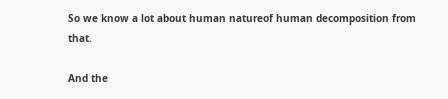So we know a lot about human natureof human decomposition from that.

And the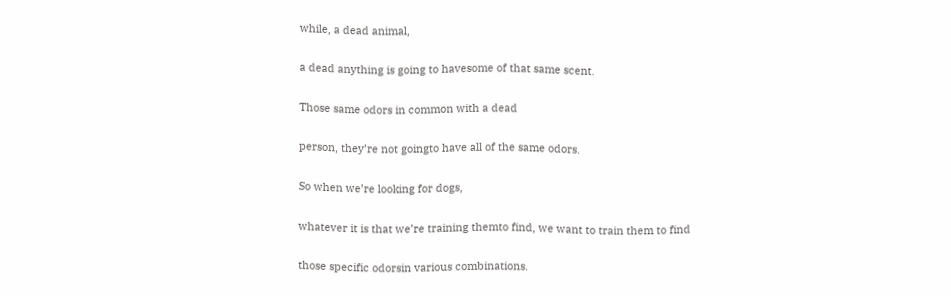while, a dead animal,

a dead anything is going to havesome of that same scent.

Those same odors in common with a dead

person, they’re not goingto have all of the same odors.

So when we’re looking for dogs,

whatever it is that we’re training themto find, we want to train them to find

those specific odorsin various combinations.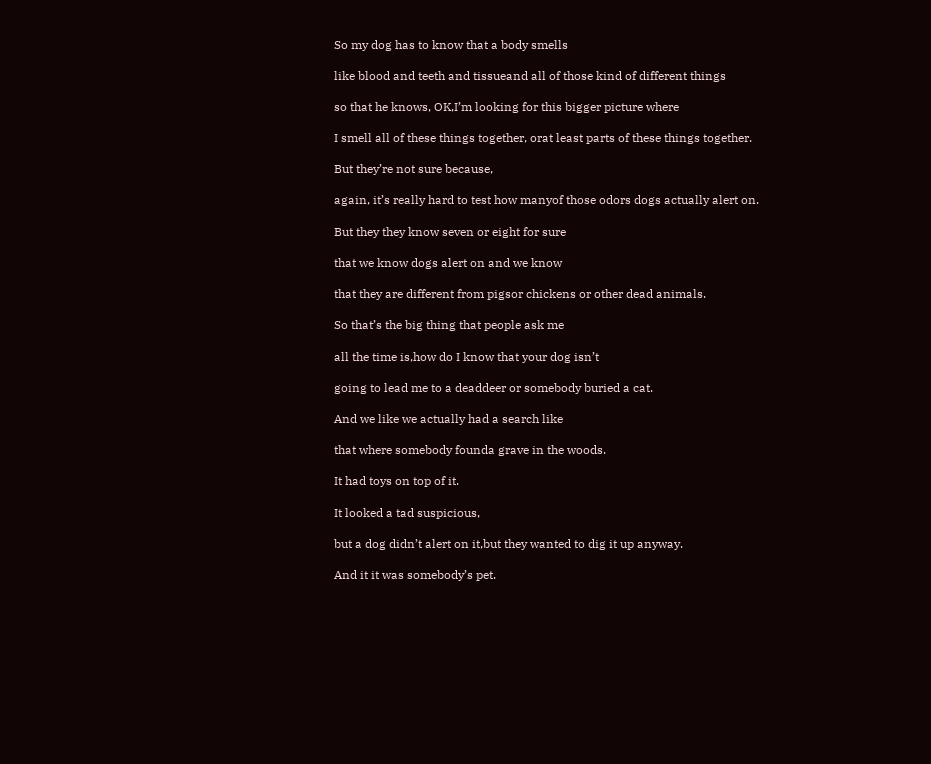So my dog has to know that a body smells

like blood and teeth and tissueand all of those kind of different things

so that he knows, OK,I’m looking for this bigger picture where

I smell all of these things together, orat least parts of these things together.

But they’re not sure because,

again, it’s really hard to test how manyof those odors dogs actually alert on.

But they they know seven or eight for sure

that we know dogs alert on and we know

that they are different from pigsor chickens or other dead animals.

So that’s the big thing that people ask me

all the time is,how do I know that your dog isn’t

going to lead me to a deaddeer or somebody buried a cat.

And we like we actually had a search like

that where somebody founda grave in the woods.

It had toys on top of it.

It looked a tad suspicious,

but a dog didn’t alert on it,but they wanted to dig it up anyway.

And it it was somebody’s pet.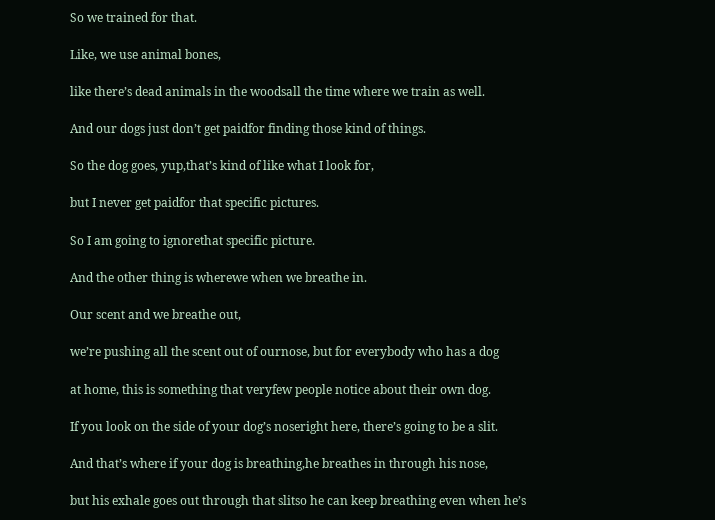So we trained for that.

Like, we use animal bones,

like there’s dead animals in the woodsall the time where we train as well.

And our dogs just don’t get paidfor finding those kind of things.

So the dog goes, yup,that’s kind of like what I look for,

but I never get paidfor that specific pictures.

So I am going to ignorethat specific picture.

And the other thing is wherewe when we breathe in.

Our scent and we breathe out,

we’re pushing all the scent out of ournose, but for everybody who has a dog

at home, this is something that veryfew people notice about their own dog.

If you look on the side of your dog’s noseright here, there’s going to be a slit.

And that’s where if your dog is breathing,he breathes in through his nose,

but his exhale goes out through that slitso he can keep breathing even when he’s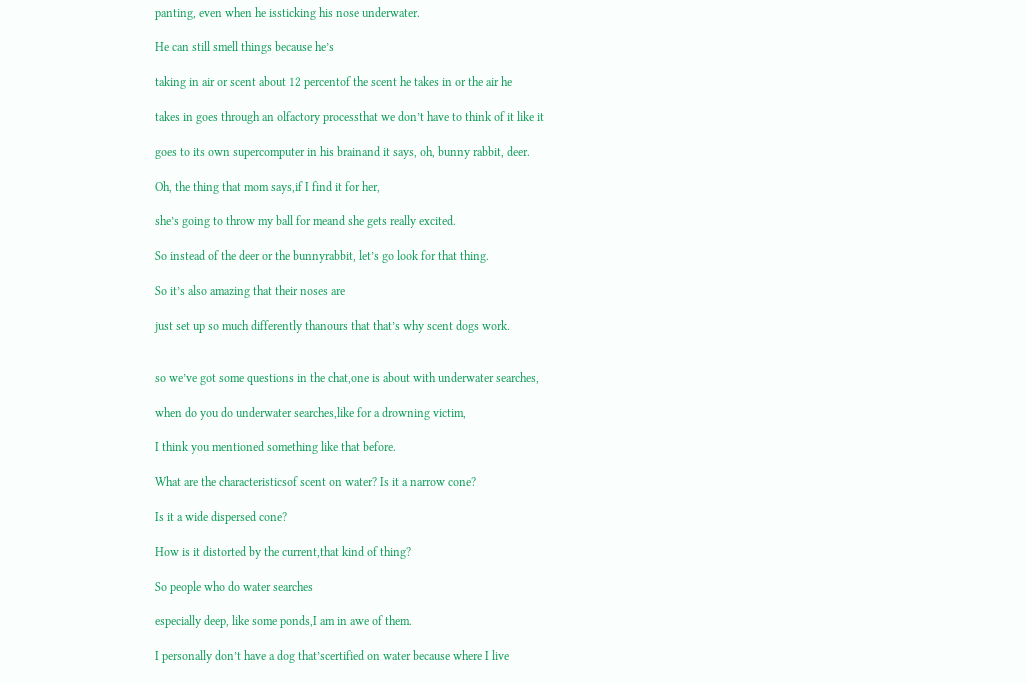panting, even when he issticking his nose underwater.

He can still smell things because he’s

taking in air or scent about 12 percentof the scent he takes in or the air he

takes in goes through an olfactory processthat we don’t have to think of it like it

goes to its own supercomputer in his brainand it says, oh, bunny rabbit, deer.

Oh, the thing that mom says,if I find it for her,

she’s going to throw my ball for meand she gets really excited.

So instead of the deer or the bunnyrabbit, let’s go look for that thing.

So it’s also amazing that their noses are

just set up so much differently thanours that that’s why scent dogs work.


so we’ve got some questions in the chat,one is about with underwater searches,

when do you do underwater searches,like for a drowning victim,

I think you mentioned something like that before.

What are the characteristicsof scent on water? Is it a narrow cone?

Is it a wide dispersed cone?

How is it distorted by the current,that kind of thing?

So people who do water searches

especially deep, like some ponds,I am in awe of them.

I personally don’t have a dog that’scertified on water because where I live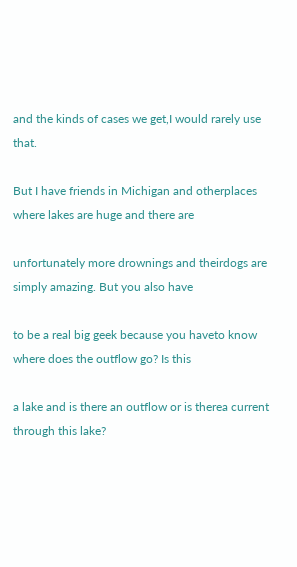and the kinds of cases we get,I would rarely use that.

But I have friends in Michigan and otherplaces where lakes are huge and there are

unfortunately more drownings and theirdogs are simply amazing. But you also have

to be a real big geek because you haveto know where does the outflow go? Is this

a lake and is there an outflow or is therea current through this lake?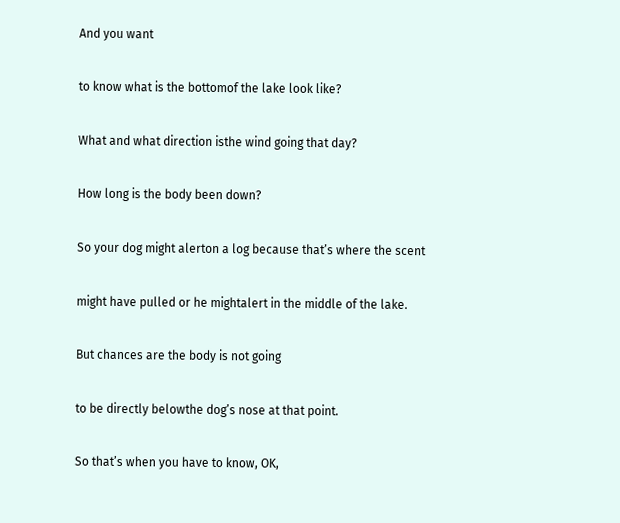And you want

to know what is the bottomof the lake look like?

What and what direction isthe wind going that day?

How long is the body been down?

So your dog might alerton a log because that’s where the scent

might have pulled or he mightalert in the middle of the lake.

But chances are the body is not going

to be directly belowthe dog’s nose at that point.

So that’s when you have to know, OK,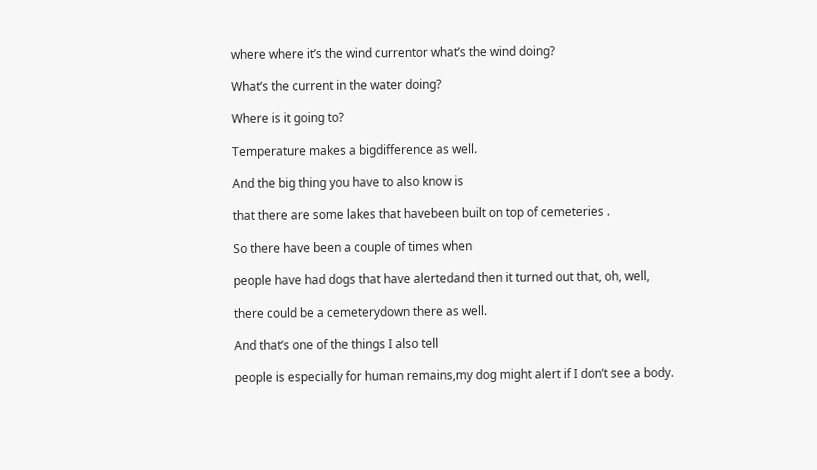where where it’s the wind currentor what’s the wind doing?

What’s the current in the water doing?

Where is it going to?

Temperature makes a bigdifference as well.

And the big thing you have to also know is

that there are some lakes that havebeen built on top of cemeteries .

So there have been a couple of times when

people have had dogs that have alertedand then it turned out that, oh, well,

there could be a cemeterydown there as well.

And that’s one of the things I also tell

people is especially for human remains,my dog might alert if I don’t see a body.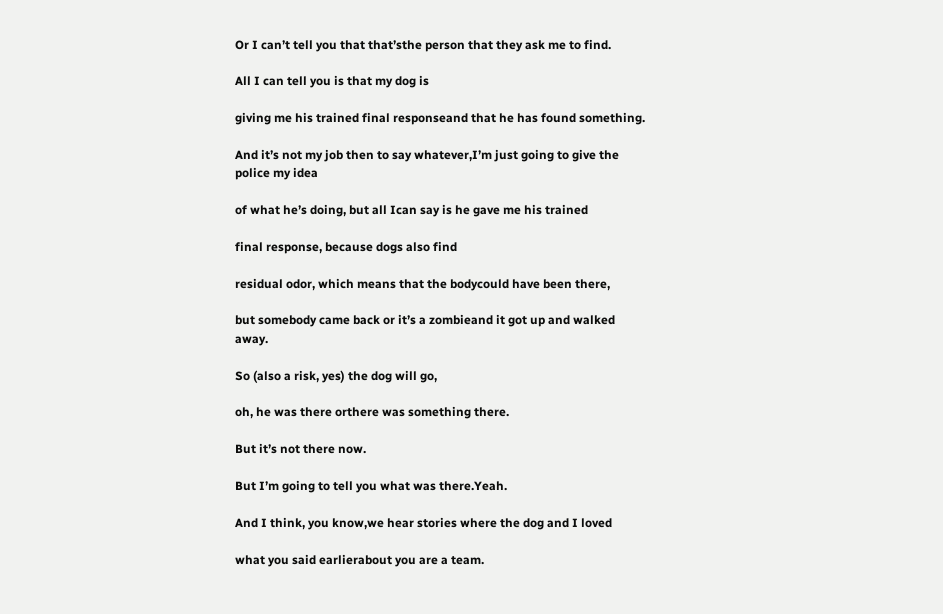Or I can’t tell you that that’sthe person that they ask me to find.

All I can tell you is that my dog is

giving me his trained final responseand that he has found something.

And it’s not my job then to say whatever,I’m just going to give the police my idea

of what he’s doing, but all Ican say is he gave me his trained

final response, because dogs also find

residual odor, which means that the bodycould have been there,

but somebody came back or it’s a zombieand it got up and walked away.

So (also a risk, yes) the dog will go,

oh, he was there orthere was something there.

But it’s not there now.

But I’m going to tell you what was there.Yeah.

And I think, you know,we hear stories where the dog and I loved

what you said earlierabout you are a team.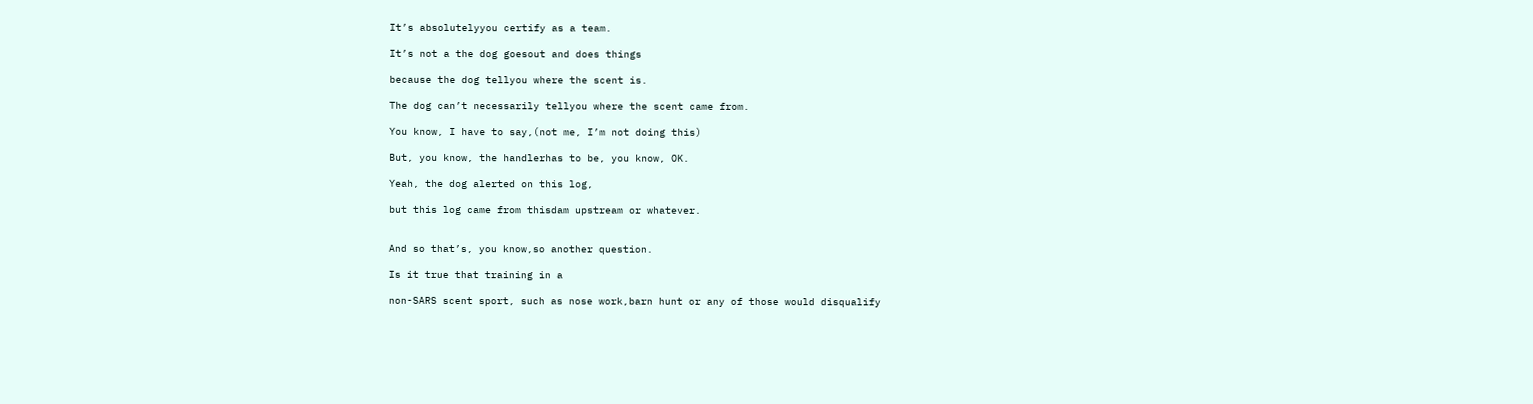It’s absolutelyyou certify as a team.

It’s not a the dog goesout and does things

because the dog tellyou where the scent is.

The dog can’t necessarily tellyou where the scent came from.

You know, I have to say,(not me, I’m not doing this)

But, you know, the handlerhas to be, you know, OK.

Yeah, the dog alerted on this log,

but this log came from thisdam upstream or whatever.


And so that’s, you know,so another question.

Is it true that training in a

non-SARS scent sport, such as nose work,barn hunt or any of those would disqualify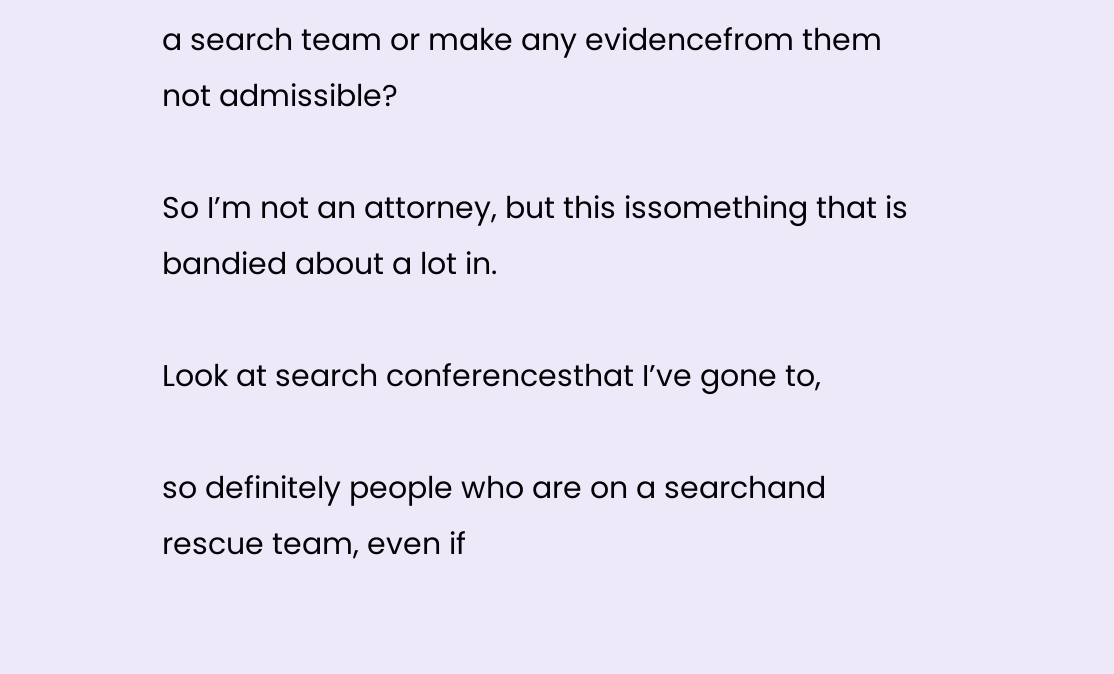a search team or make any evidencefrom them not admissible?

So I’m not an attorney, but this issomething that is bandied about a lot in.

Look at search conferencesthat I’ve gone to,

so definitely people who are on a searchand rescue team, even if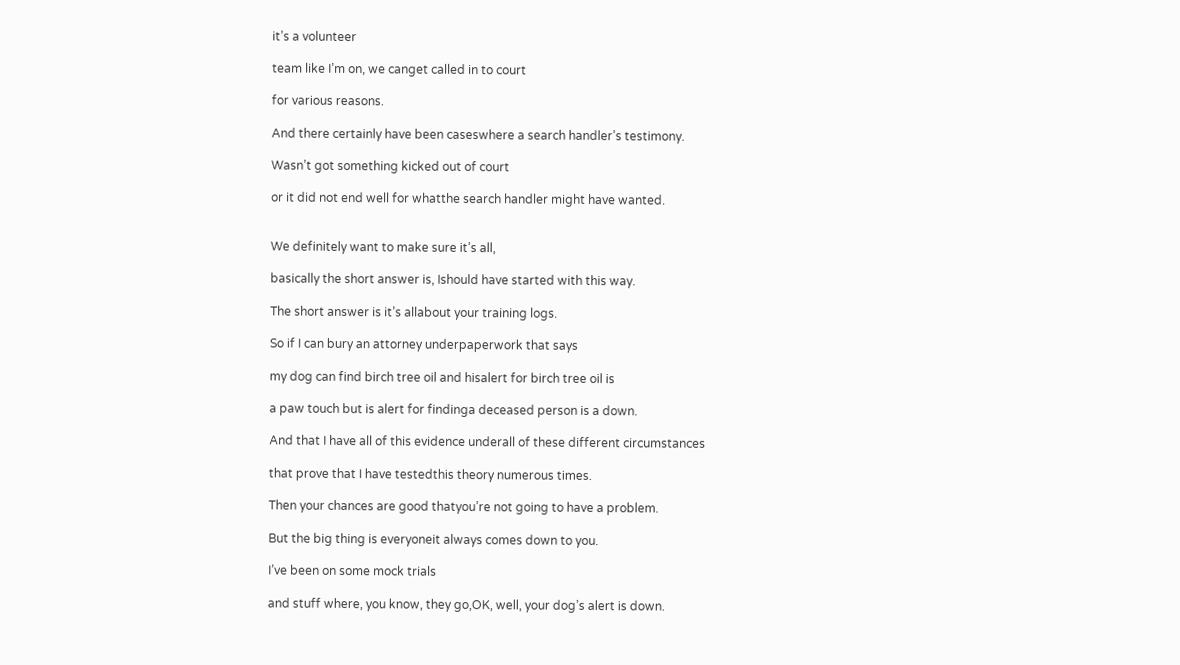it’s a volunteer

team like I’m on, we canget called in to court

for various reasons.

And there certainly have been caseswhere a search handler’s testimony.

Wasn’t got something kicked out of court

or it did not end well for whatthe search handler might have wanted.


We definitely want to make sure it’s all,

basically the short answer is, Ishould have started with this way.

The short answer is it’s allabout your training logs.

So if I can bury an attorney underpaperwork that says

my dog can find birch tree oil and hisalert for birch tree oil is

a paw touch but is alert for findinga deceased person is a down.

And that I have all of this evidence underall of these different circumstances

that prove that I have testedthis theory numerous times.

Then your chances are good thatyou’re not going to have a problem.

But the big thing is everyoneit always comes down to you.

I’ve been on some mock trials

and stuff where, you know, they go,OK, well, your dog’s alert is down.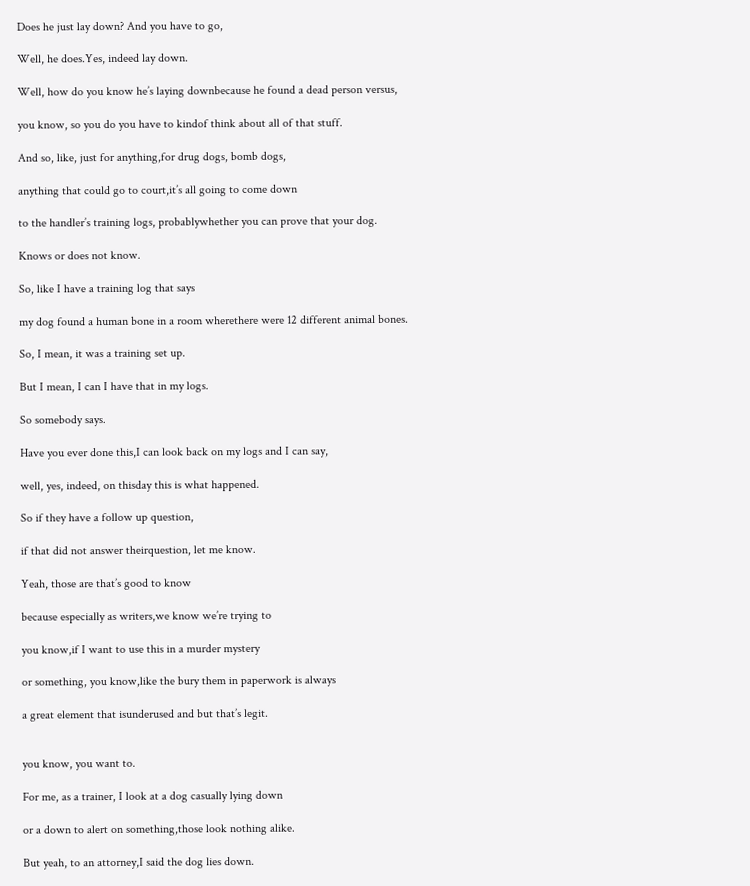Does he just lay down? And you have to go,

Well, he does.Yes, indeed lay down.

Well, how do you know he’s laying downbecause he found a dead person versus,

you know, so you do you have to kindof think about all of that stuff.

And so, like, just for anything,for drug dogs, bomb dogs,

anything that could go to court,it’s all going to come down

to the handler’s training logs, probablywhether you can prove that your dog.

Knows or does not know.

So, like I have a training log that says

my dog found a human bone in a room wherethere were 12 different animal bones.

So, I mean, it was a training set up.

But I mean, I can I have that in my logs.

So somebody says.

Have you ever done this,I can look back on my logs and I can say,

well, yes, indeed, on thisday this is what happened.

So if they have a follow up question,

if that did not answer theirquestion, let me know.

Yeah, those are that’s good to know

because especially as writers,we know we’re trying to

you know,if I want to use this in a murder mystery

or something, you know,like the bury them in paperwork is always

a great element that isunderused and but that’s legit.


you know, you want to.

For me, as a trainer, I look at a dog casually lying down

or a down to alert on something,those look nothing alike.

But yeah, to an attorney,I said the dog lies down.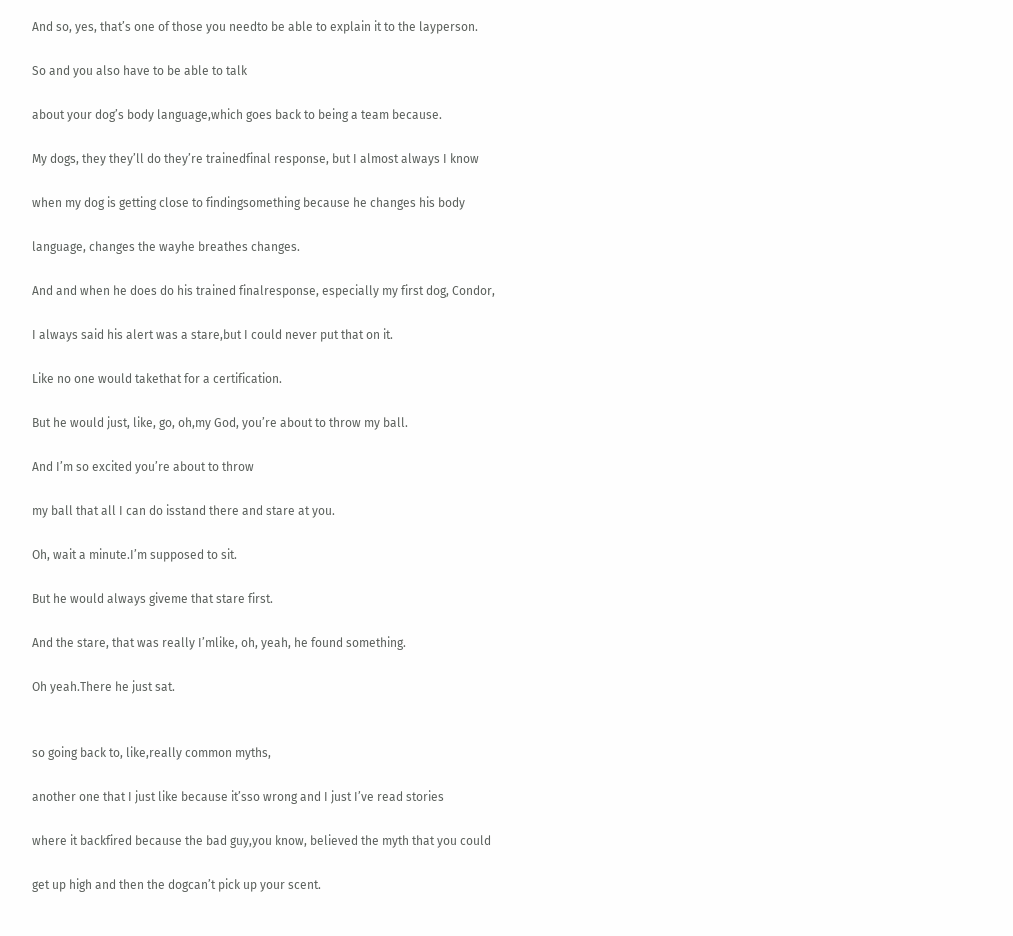And so, yes, that’s one of those you needto be able to explain it to the layperson.

So and you also have to be able to talk

about your dog’s body language,which goes back to being a team because.

My dogs, they they’ll do they’re trainedfinal response, but I almost always I know

when my dog is getting close to findingsomething because he changes his body

language, changes the wayhe breathes changes.

And and when he does do his trained finalresponse, especially my first dog, Condor,

I always said his alert was a stare,but I could never put that on it.

Like no one would takethat for a certification.

But he would just, like, go, oh,my God, you’re about to throw my ball.

And I’m so excited you’re about to throw

my ball that all I can do isstand there and stare at you.

Oh, wait a minute.I’m supposed to sit.

But he would always giveme that stare first.

And the stare, that was really I’mlike, oh, yeah, he found something.

Oh yeah.There he just sat.


so going back to, like,really common myths,

another one that I just like because it’sso wrong and I just I’ve read stories

where it backfired because the bad guy,you know, believed the myth that you could

get up high and then the dogcan’t pick up your scent.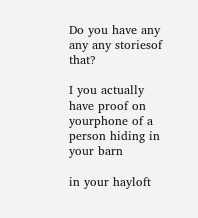Do you have any any any storiesof that?

I you actually have proof on yourphone of a person hiding in your barn

in your hayloft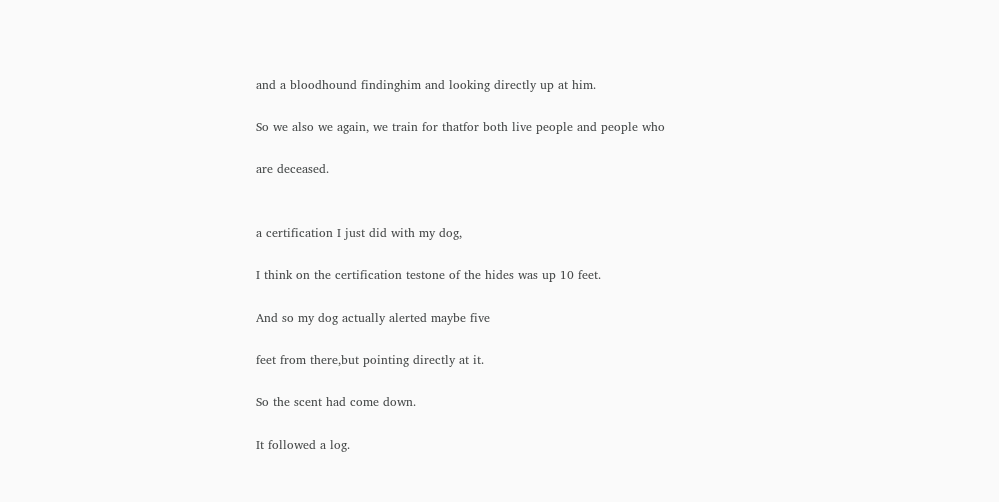and a bloodhound findinghim and looking directly up at him.

So we also we again, we train for thatfor both live people and people who

are deceased.


a certification I just did with my dog,

I think on the certification testone of the hides was up 10 feet.

And so my dog actually alerted maybe five

feet from there,but pointing directly at it.

So the scent had come down.

It followed a log.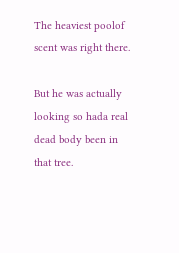The heaviest poolof scent was right there.

But he was actually looking so hada real dead body been in that tree.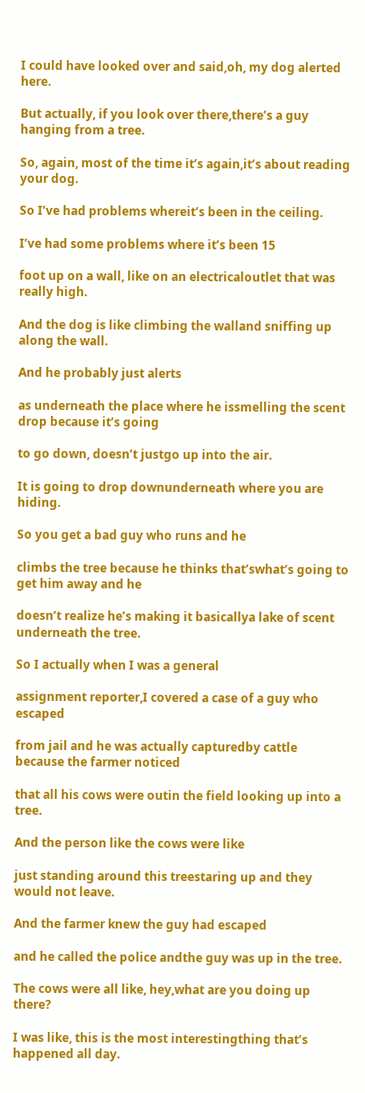I could have looked over and said,oh, my dog alerted here.

But actually, if you look over there,there’s a guy hanging from a tree.

So, again, most of the time it’s again,it’s about reading your dog.

So I’ve had problems whereit’s been in the ceiling.

I’ve had some problems where it’s been 15

foot up on a wall, like on an electricaloutlet that was really high.

And the dog is like climbing the walland sniffing up along the wall.

And he probably just alerts

as underneath the place where he issmelling the scent drop because it’s going

to go down, doesn’t justgo up into the air.

It is going to drop downunderneath where you are hiding.

So you get a bad guy who runs and he

climbs the tree because he thinks that’swhat’s going to get him away and he

doesn’t realize he’s making it basicallya lake of scent underneath the tree.

So I actually when I was a general

assignment reporter,I covered a case of a guy who escaped

from jail and he was actually capturedby cattle because the farmer noticed

that all his cows were outin the field looking up into a tree.

And the person like the cows were like

just standing around this treestaring up and they would not leave.

And the farmer knew the guy had escaped

and he called the police andthe guy was up in the tree.

The cows were all like, hey,what are you doing up there?

I was like, this is the most interestingthing that’s happened all day.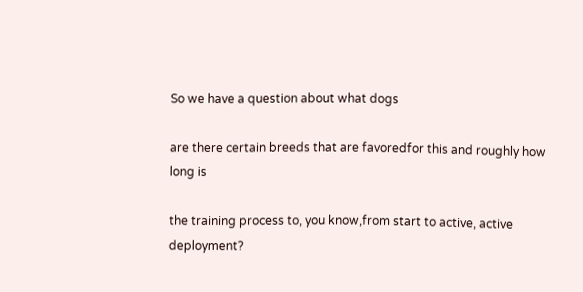So we have a question about what dogs

are there certain breeds that are favoredfor this and roughly how long is

the training process to, you know,from start to active, active deployment?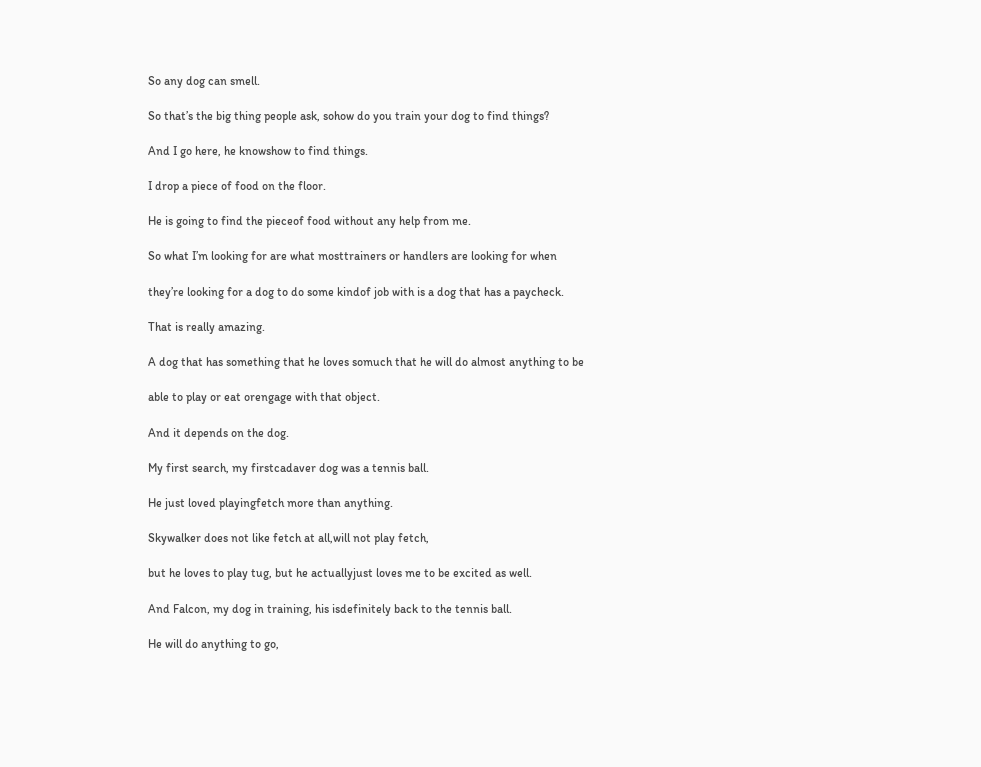So any dog can smell.

So that’s the big thing people ask, sohow do you train your dog to find things?

And I go here, he knowshow to find things.

I drop a piece of food on the floor.

He is going to find the pieceof food without any help from me.

So what I’m looking for are what mosttrainers or handlers are looking for when

they’re looking for a dog to do some kindof job with is a dog that has a paycheck.

That is really amazing.

A dog that has something that he loves somuch that he will do almost anything to be

able to play or eat orengage with that object.

And it depends on the dog.

My first search, my firstcadaver dog was a tennis ball.

He just loved playingfetch more than anything.

Skywalker does not like fetch at all,will not play fetch,

but he loves to play tug, but he actuallyjust loves me to be excited as well.

And Falcon, my dog in training, his isdefinitely back to the tennis ball.

He will do anything to go,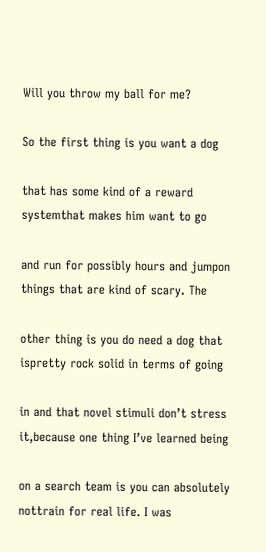Will you throw my ball for me?

So the first thing is you want a dog

that has some kind of a reward systemthat makes him want to go

and run for possibly hours and jumpon things that are kind of scary. The

other thing is you do need a dog that ispretty rock solid in terms of going

in and that novel stimuli don’t stress it,because one thing I’ve learned being

on a search team is you can absolutely nottrain for real life. I was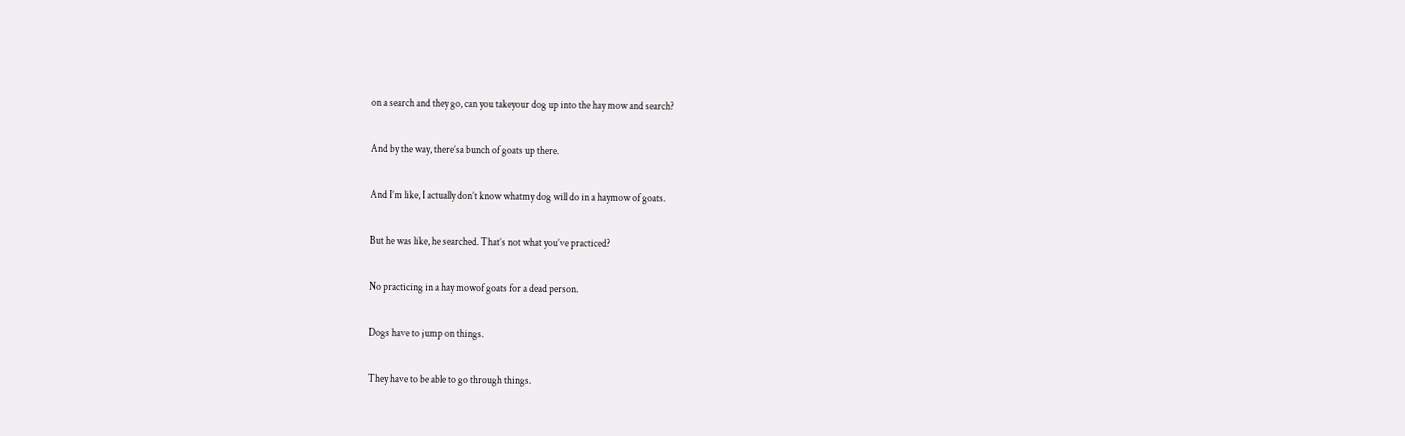on a search and they go, can you takeyour dog up into the hay mow and search?

And by the way, there’sa bunch of goats up there.

And I’m like, I actually don’t know whatmy dog will do in a haymow of goats.

But he was like, he searched. That’s not what you’ve practiced?

No practicing in a hay mowof goats for a dead person.

Dogs have to jump on things.

They have to be able to go through things.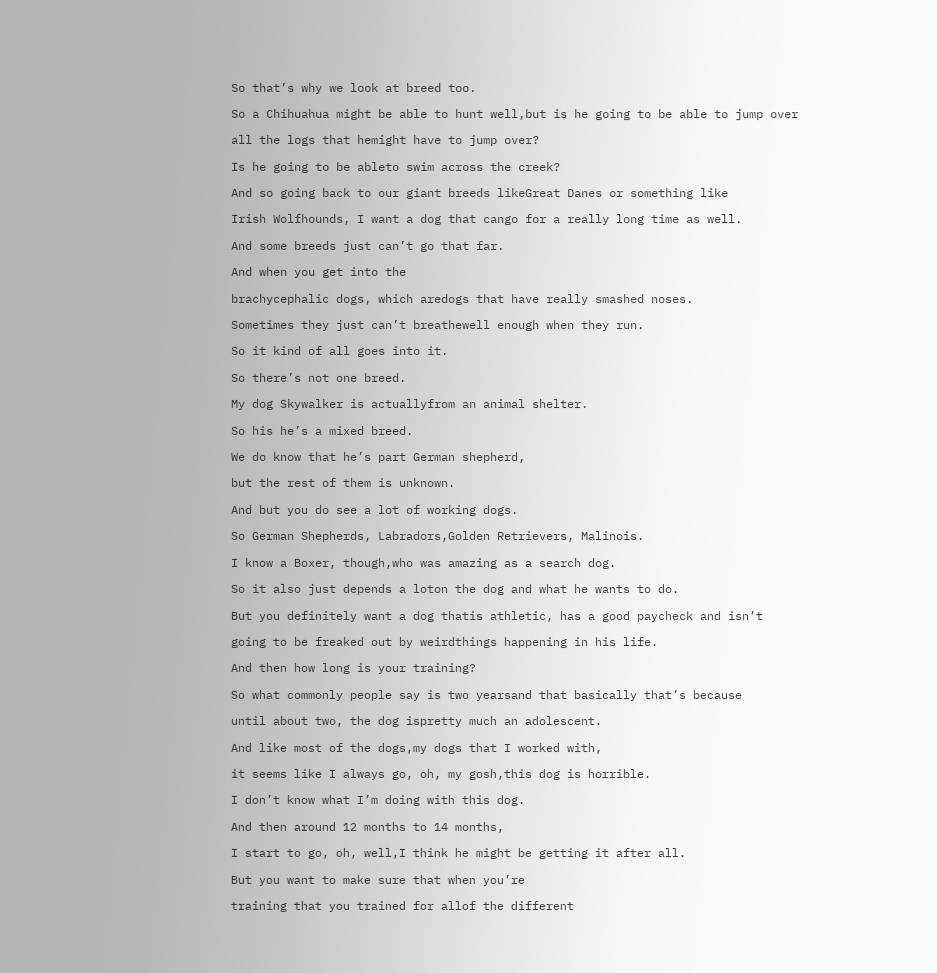So that’s why we look at breed too.

So a Chihuahua might be able to hunt well,but is he going to be able to jump over

all the logs that hemight have to jump over?

Is he going to be ableto swim across the creek?

And so going back to our giant breeds likeGreat Danes or something like

Irish Wolfhounds, I want a dog that cango for a really long time as well.

And some breeds just can’t go that far.

And when you get into the

brachycephalic dogs, which aredogs that have really smashed noses.

Sometimes they just can’t breathewell enough when they run.

So it kind of all goes into it.

So there’s not one breed.

My dog Skywalker is actuallyfrom an animal shelter.

So his he’s a mixed breed.

We do know that he’s part German shepherd,

but the rest of them is unknown.

And but you do see a lot of working dogs.

So German Shepherds, Labradors,Golden Retrievers, Malinois.

I know a Boxer, though,who was amazing as a search dog.

So it also just depends a loton the dog and what he wants to do.

But you definitely want a dog thatis athletic, has a good paycheck and isn’t

going to be freaked out by weirdthings happening in his life.

And then how long is your training?

So what commonly people say is two yearsand that basically that’s because

until about two, the dog ispretty much an adolescent.

And like most of the dogs,my dogs that I worked with,

it seems like I always go, oh, my gosh,this dog is horrible.

I don’t know what I’m doing with this dog.

And then around 12 months to 14 months,

I start to go, oh, well,I think he might be getting it after all.

But you want to make sure that when you’re

training that you trained for allof the different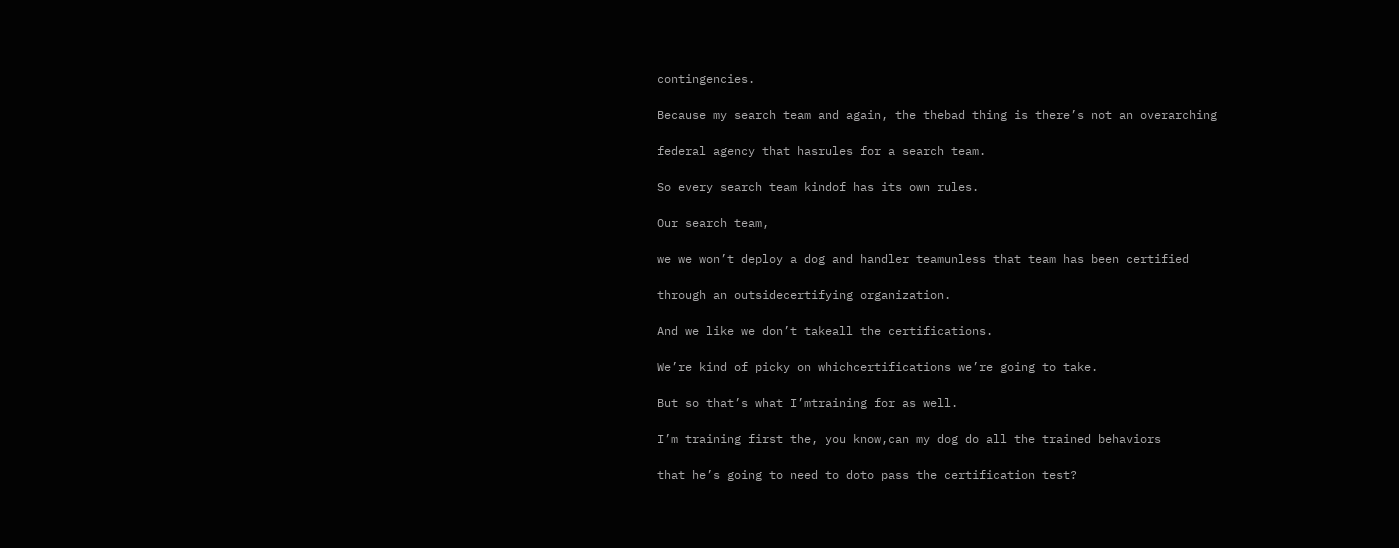contingencies.

Because my search team and again, the thebad thing is there’s not an overarching

federal agency that hasrules for a search team.

So every search team kindof has its own rules.

Our search team,

we we won’t deploy a dog and handler teamunless that team has been certified

through an outsidecertifying organization.

And we like we don’t takeall the certifications.

We’re kind of picky on whichcertifications we’re going to take.

But so that’s what I’mtraining for as well.

I’m training first the, you know,can my dog do all the trained behaviors

that he’s going to need to doto pass the certification test?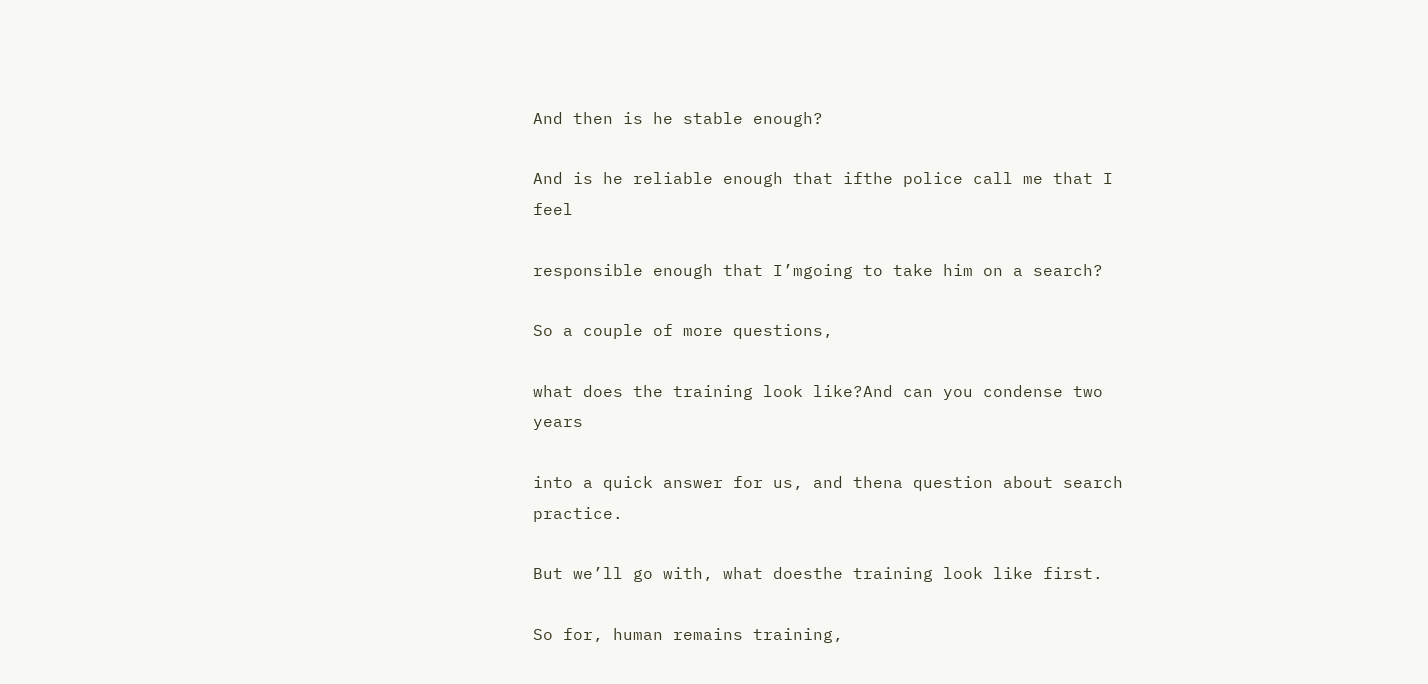And then is he stable enough?

And is he reliable enough that ifthe police call me that I feel

responsible enough that I’mgoing to take him on a search?

So a couple of more questions,

what does the training look like?And can you condense two years

into a quick answer for us, and thena question about search practice.

But we’ll go with, what doesthe training look like first.

So for, human remains training,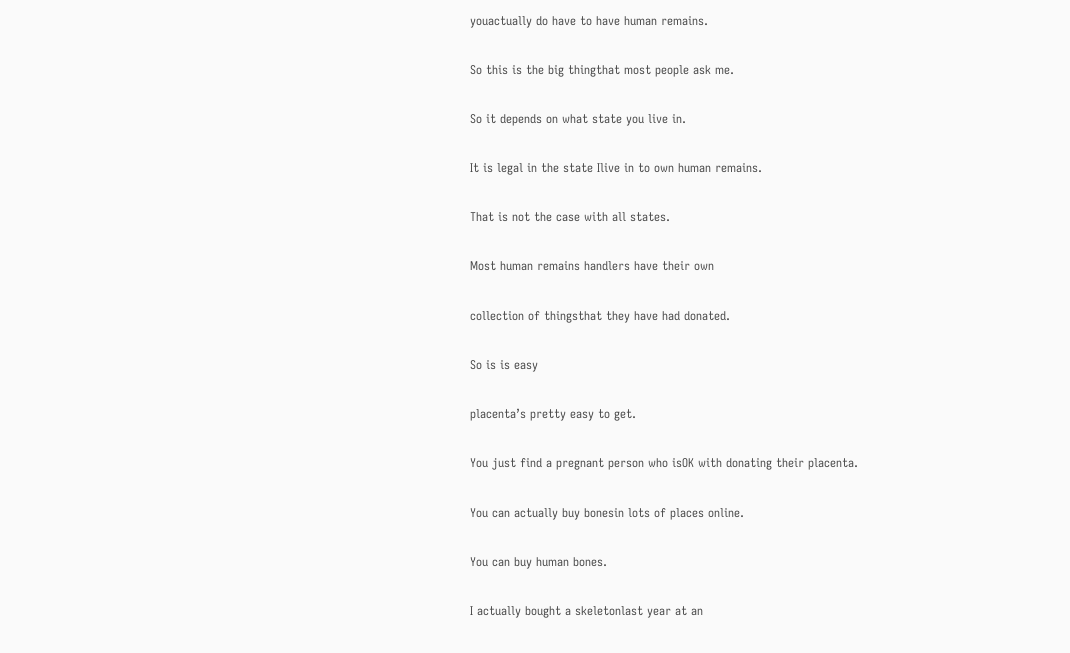youactually do have to have human remains.

So this is the big thingthat most people ask me.

So it depends on what state you live in.

It is legal in the state Ilive in to own human remains.

That is not the case with all states.

Most human remains handlers have their own

collection of thingsthat they have had donated.

So is is easy

placenta’s pretty easy to get.

You just find a pregnant person who isOK with donating their placenta.

You can actually buy bonesin lots of places online.

You can buy human bones.

I actually bought a skeletonlast year at an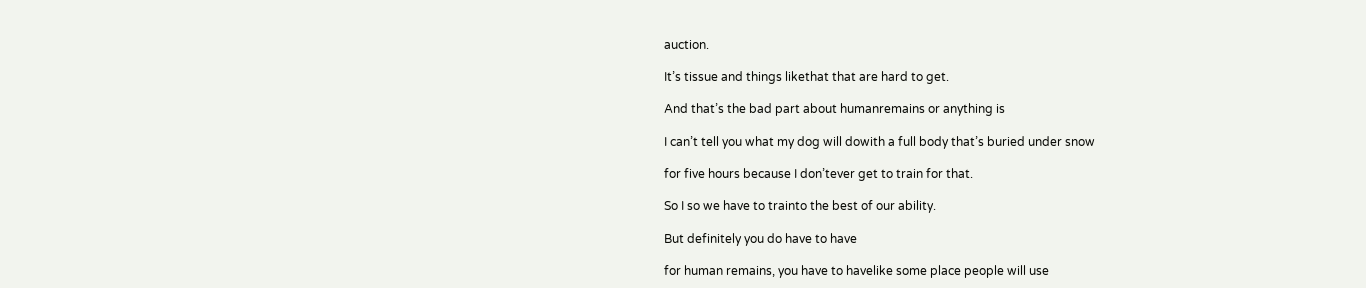auction.

It’s tissue and things likethat that are hard to get.

And that’s the bad part about humanremains or anything is

I can’t tell you what my dog will dowith a full body that’s buried under snow

for five hours because I don’tever get to train for that.

So I so we have to trainto the best of our ability.

But definitely you do have to have

for human remains, you have to havelike some place people will use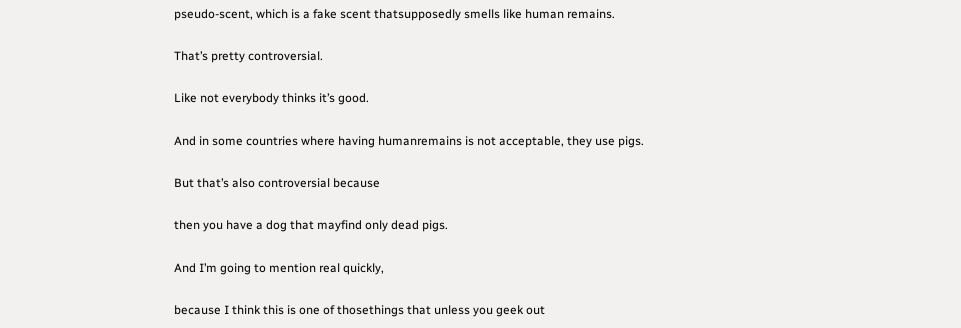pseudo-scent, which is a fake scent thatsupposedly smells like human remains.

That’s pretty controversial.

Like not everybody thinks it’s good.

And in some countries where having humanremains is not acceptable, they use pigs.

But that’s also controversial because

then you have a dog that mayfind only dead pigs.

And I’m going to mention real quickly,

because I think this is one of thosethings that unless you geek out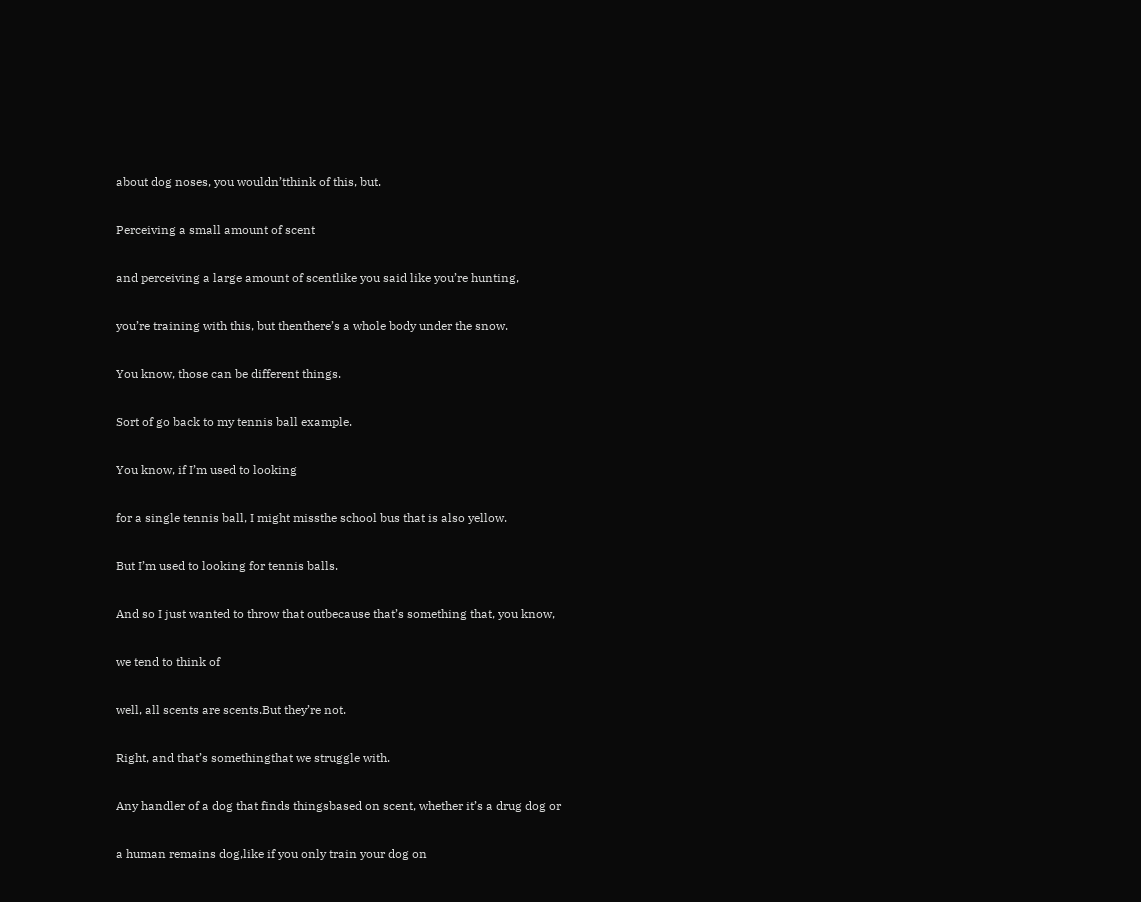about dog noses, you wouldn’tthink of this, but.

Perceiving a small amount of scent

and perceiving a large amount of scentlike you said like you’re hunting,

you’re training with this, but thenthere’s a whole body under the snow.

You know, those can be different things.

Sort of go back to my tennis ball example.

You know, if I’m used to looking

for a single tennis ball, I might missthe school bus that is also yellow.

But I’m used to looking for tennis balls.

And so I just wanted to throw that outbecause that’s something that, you know,

we tend to think of

well, all scents are scents.But they’re not.

Right, and that’s somethingthat we struggle with.

Any handler of a dog that finds thingsbased on scent, whether it’s a drug dog or

a human remains dog,like if you only train your dog on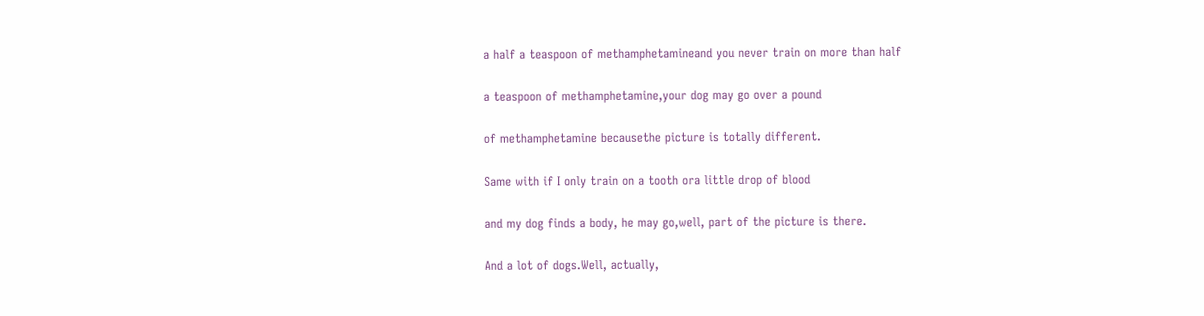a half a teaspoon of methamphetamineand you never train on more than half

a teaspoon of methamphetamine,your dog may go over a pound

of methamphetamine becausethe picture is totally different.

Same with if I only train on a tooth ora little drop of blood

and my dog finds a body, he may go,well, part of the picture is there.

And a lot of dogs.Well, actually,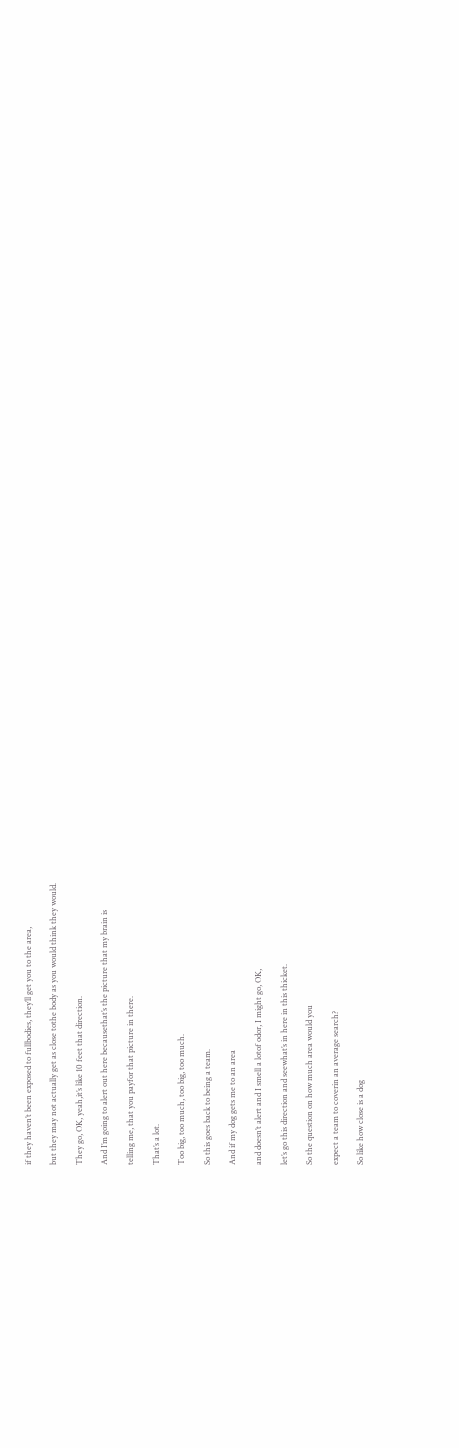if they haven’t been exposed to fullbodies, they’ll get you to the area,

but they may not actually get as close tothe body as you would think they would.

They go, OK, yeah,it’s like 10 feet that direction.

And I’m going to alert out here becausethat’s the picture that my brain is

telling me, that you payfor that picture in there.

That’s a lot.

Too big, too much, too big, too much.

So this goes back to being a team.

And if my dog gets me to an area

and doesn’t alert and I smell a lotof odor, I might go, OK,

let’s go this direction and seewhat’s in here in this thicket.

So the question on how much area would you

expect a team to coverin an average search?

So like how close is a dog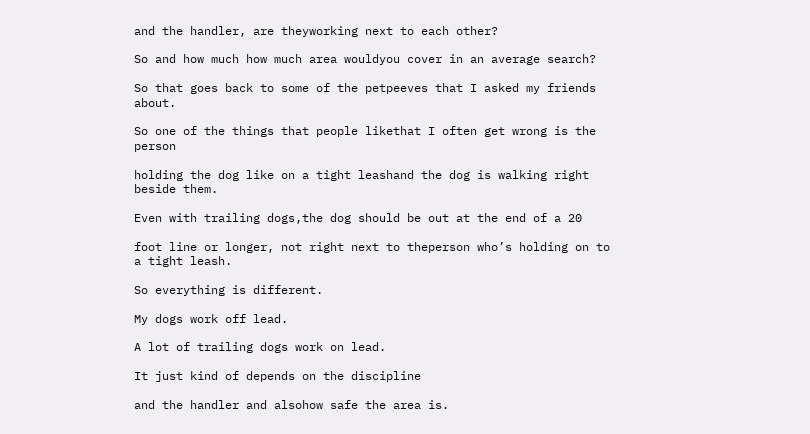and the handler, are theyworking next to each other?

So and how much how much area wouldyou cover in an average search?

So that goes back to some of the petpeeves that I asked my friends about.

So one of the things that people likethat I often get wrong is the person

holding the dog like on a tight leashand the dog is walking right beside them.

Even with trailing dogs,the dog should be out at the end of a 20

foot line or longer, not right next to theperson who’s holding on to a tight leash.

So everything is different.

My dogs work off lead.

A lot of trailing dogs work on lead.

It just kind of depends on the discipline

and the handler and alsohow safe the area is.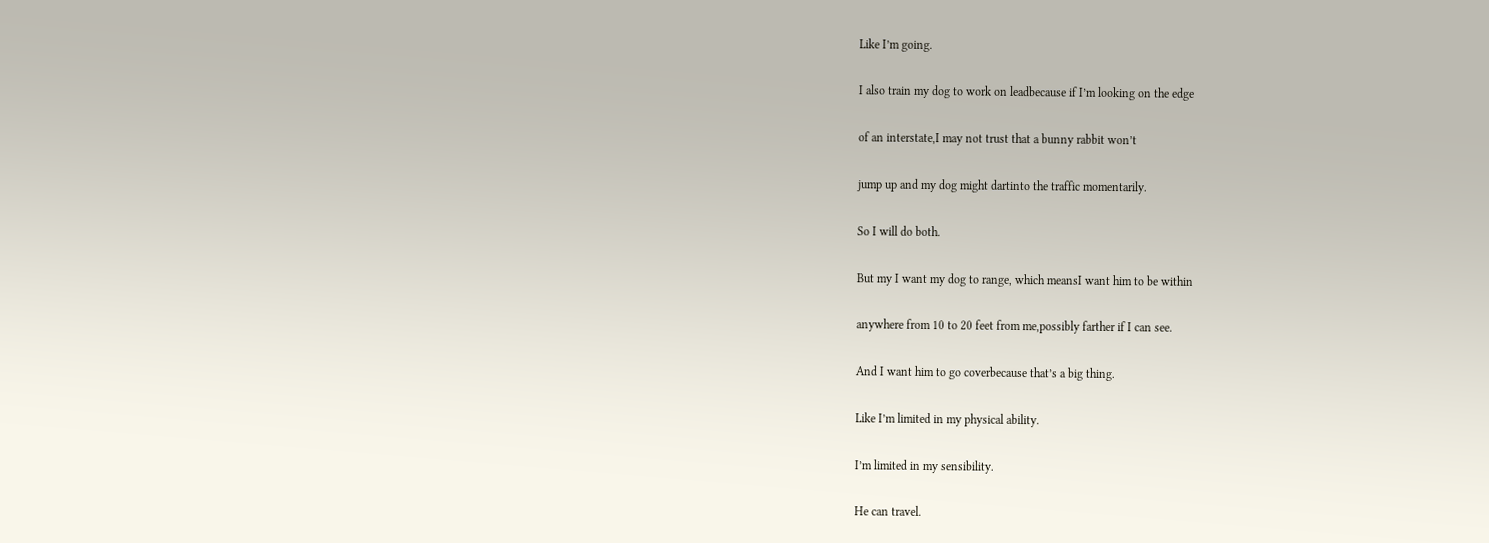Like I’m going.

I also train my dog to work on leadbecause if I’m looking on the edge

of an interstate,I may not trust that a bunny rabbit won’t

jump up and my dog might dartinto the traffic momentarily.

So I will do both.

But my I want my dog to range, which meansI want him to be within

anywhere from 10 to 20 feet from me,possibly farther if I can see.

And I want him to go coverbecause that’s a big thing.

Like I’m limited in my physical ability.

I’m limited in my sensibility.

He can travel.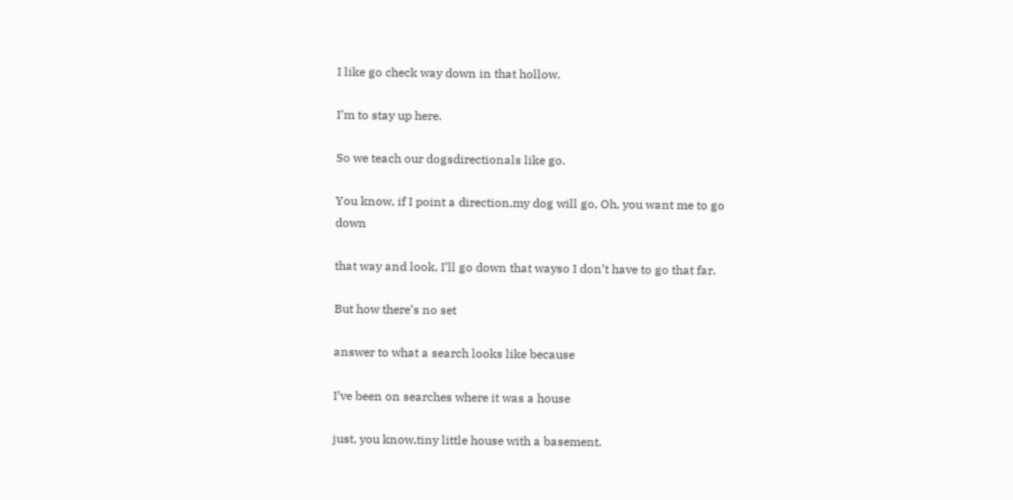I like go check way down in that hollow.

I’m to stay up here.

So we teach our dogsdirectionals like go.

You know, if I point a direction,my dog will go, Oh, you want me to go down

that way and look, I’ll go down that wayso I don’t have to go that far.

But how there’s no set

answer to what a search looks like because

I’ve been on searches where it was a house

just, you know,tiny little house with a basement.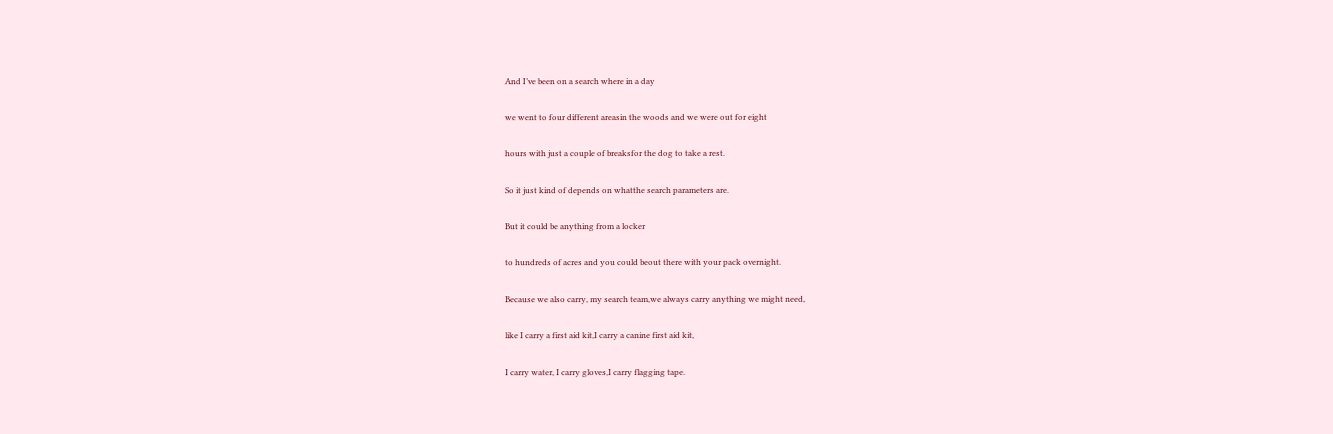And I’ve been on a search where in a day

we went to four different areasin the woods and we were out for eight

hours with just a couple of breaksfor the dog to take a rest.

So it just kind of depends on whatthe search parameters are.

But it could be anything from a locker

to hundreds of acres and you could beout there with your pack overnight.

Because we also carry, my search team,we always carry anything we might need,

like I carry a first aid kit,I carry a canine first aid kit,

I carry water, I carry gloves,I carry flagging tape.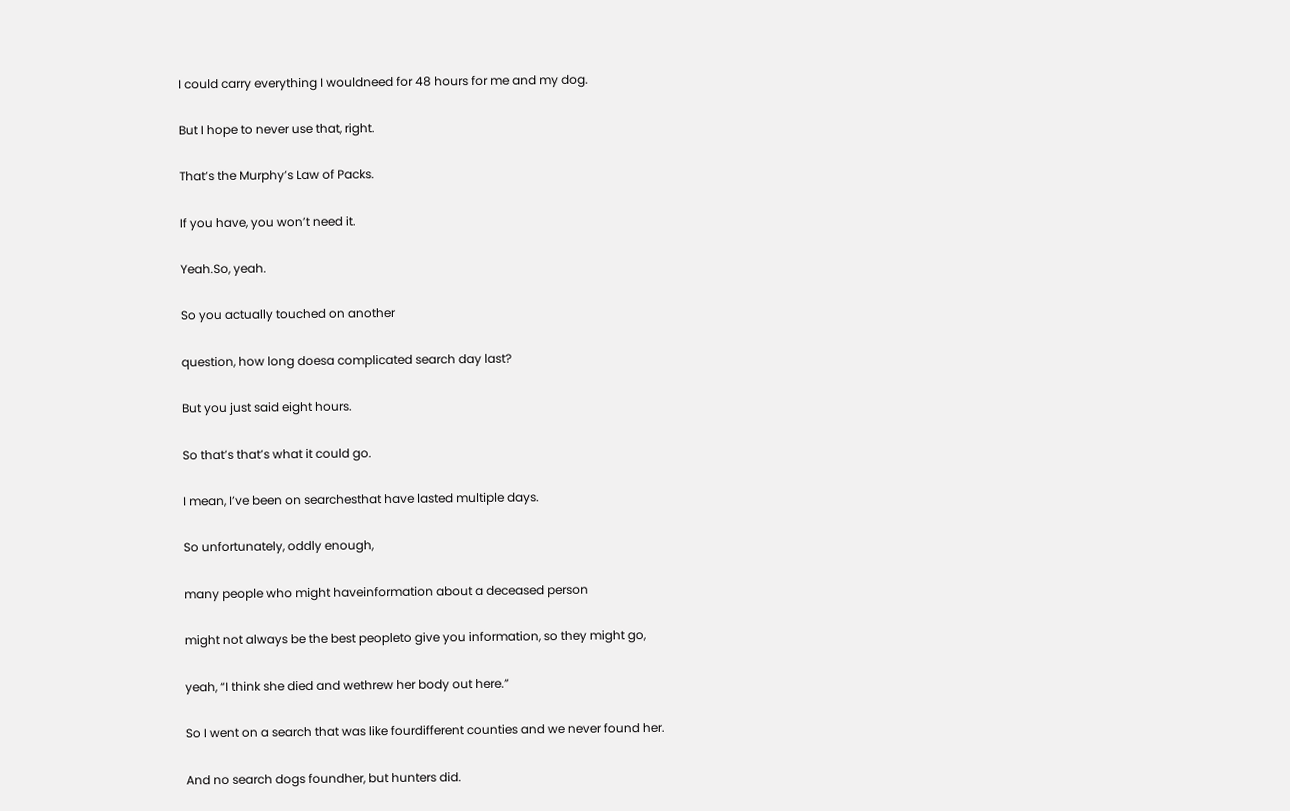I could carry everything I wouldneed for 48 hours for me and my dog.

But I hope to never use that, right.

That’s the Murphy’s Law of Packs.

If you have, you won’t need it.

Yeah.So, yeah.

So you actually touched on another

question, how long doesa complicated search day last?

But you just said eight hours.

So that’s that’s what it could go.

I mean, I’ve been on searchesthat have lasted multiple days.

So unfortunately, oddly enough,

many people who might haveinformation about a deceased person

might not always be the best peopleto give you information, so they might go,

yeah, “I think she died and wethrew her body out here.”

So I went on a search that was like fourdifferent counties and we never found her.

And no search dogs foundher, but hunters did.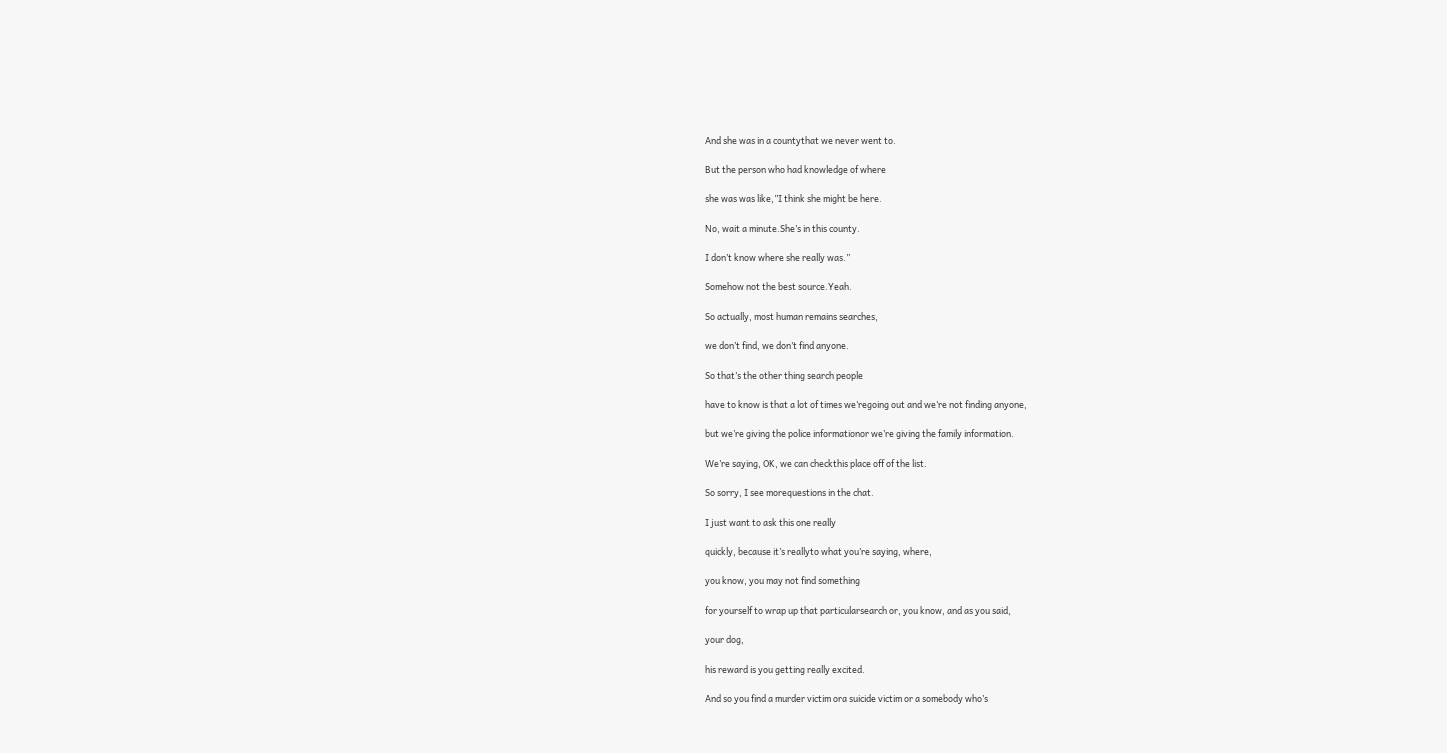And she was in a countythat we never went to.

But the person who had knowledge of where

she was was like,”I think she might be here.

No, wait a minute.She’s in this county.

I don’t know where she really was.”

Somehow not the best source.Yeah.

So actually, most human remains searches,

we don’t find, we don’t find anyone.

So that’s the other thing search people

have to know is that a lot of times we’regoing out and we’re not finding anyone,

but we’re giving the police informationor we’re giving the family information.

We’re saying, OK, we can checkthis place off of the list.

So sorry, I see morequestions in the chat.

I just want to ask this one really

quickly, because it’s reallyto what you’re saying, where,

you know, you may not find something

for yourself to wrap up that particularsearch or, you know, and as you said,

your dog,

his reward is you getting really excited.

And so you find a murder victim ora suicide victim or a somebody who’s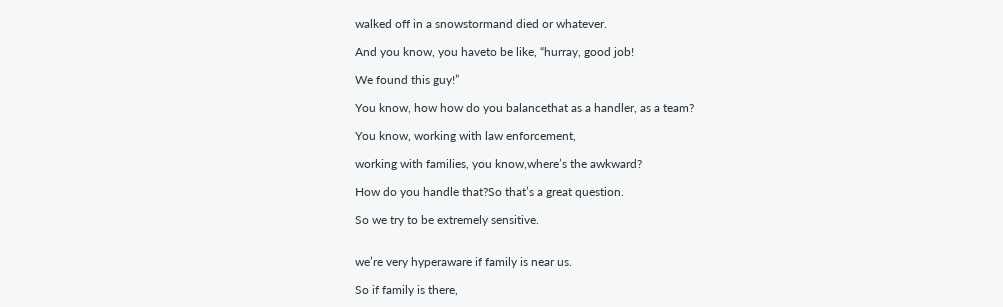walked off in a snowstormand died or whatever.

And you know, you haveto be like, “hurray, good job!

We found this guy!”

You know, how how do you balancethat as a handler, as a team?

You know, working with law enforcement,

working with families, you know,where’s the awkward?

How do you handle that?So that’s a great question.

So we try to be extremely sensitive.


we’re very hyperaware if family is near us.

So if family is there,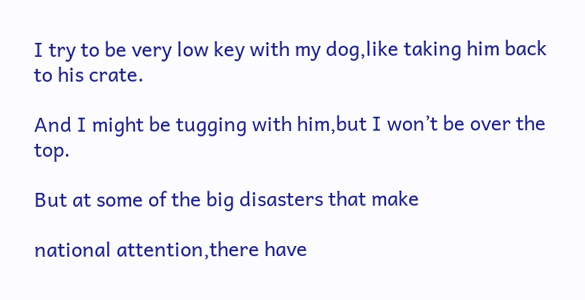I try to be very low key with my dog,like taking him back to his crate.

And I might be tugging with him,but I won’t be over the top.

But at some of the big disasters that make

national attention,there have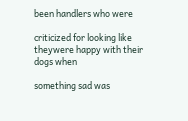been handlers who were

criticized for looking like theywere happy with their dogs when

something sad was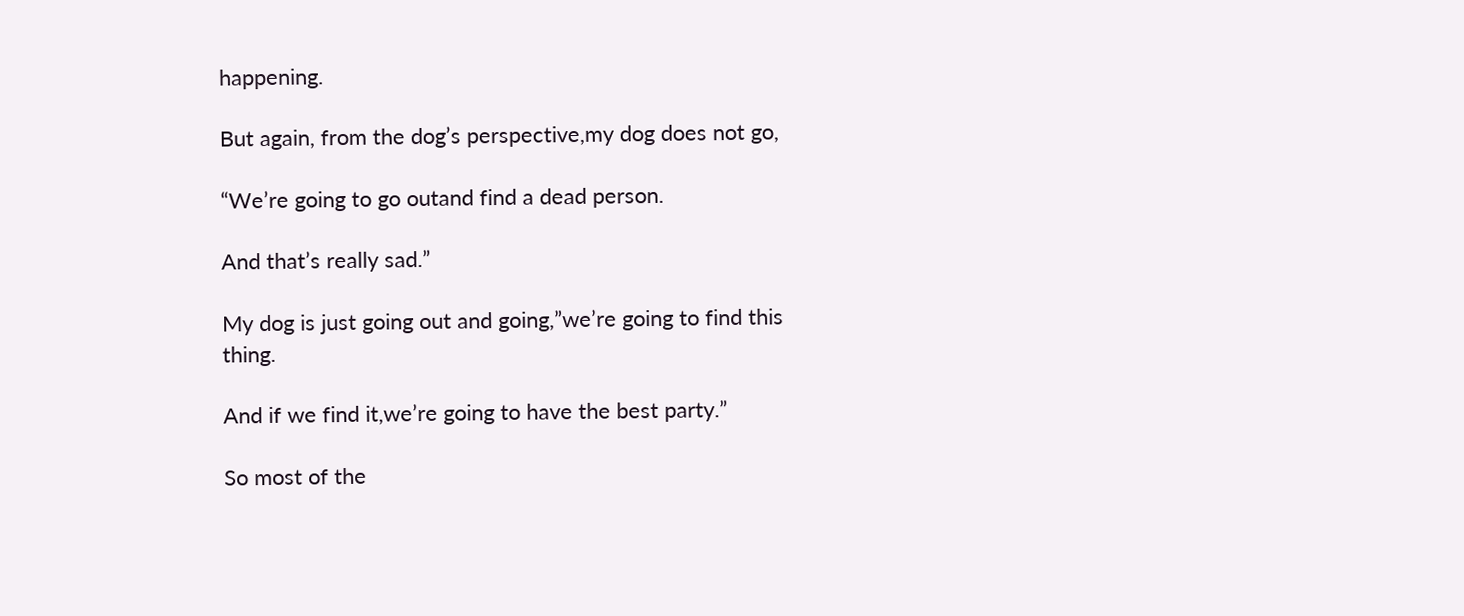happening.

But again, from the dog’s perspective,my dog does not go,

“We’re going to go outand find a dead person.

And that’s really sad.”

My dog is just going out and going,”we’re going to find this thing.

And if we find it,we’re going to have the best party.”

So most of the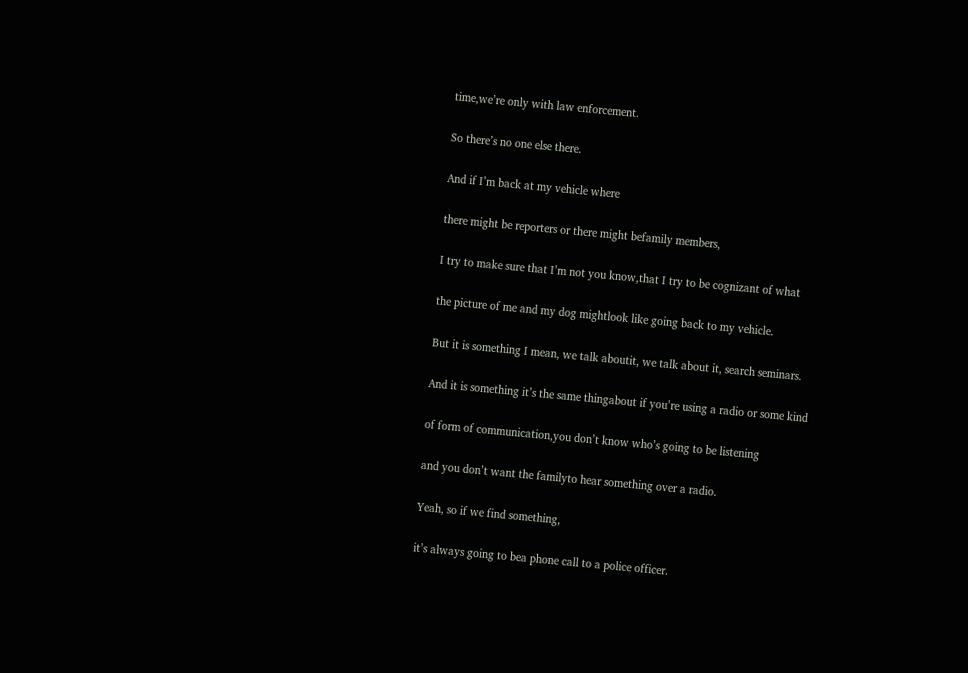time,we’re only with law enforcement.

So there’s no one else there.

And if I’m back at my vehicle where

there might be reporters or there might befamily members,

I try to make sure that I’m not you know,that I try to be cognizant of what

the picture of me and my dog mightlook like going back to my vehicle.

But it is something I mean, we talk aboutit, we talk about it, search seminars.

And it is something it’s the same thingabout if you’re using a radio or some kind

of form of communication,you don’t know who’s going to be listening

and you don’t want the familyto hear something over a radio.

Yeah, so if we find something,

it’s always going to bea phone call to a police officer.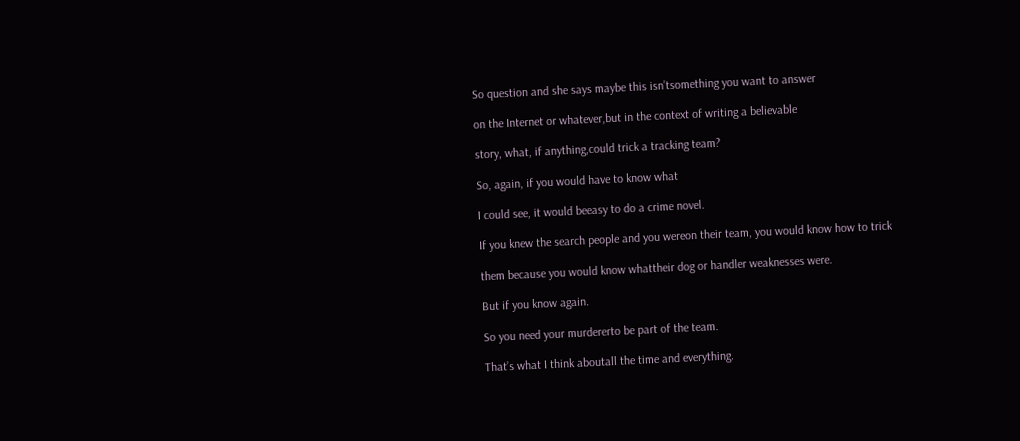So question and she says maybe this isn’tsomething you want to answer

on the Internet or whatever,but in the context of writing a believable

story, what, if anything,could trick a tracking team?

So, again, if you would have to know what

I could see, it would beeasy to do a crime novel.

If you knew the search people and you wereon their team, you would know how to trick

them because you would know whattheir dog or handler weaknesses were.

But if you know again.

So you need your murdererto be part of the team.

That’s what I think aboutall the time and everything.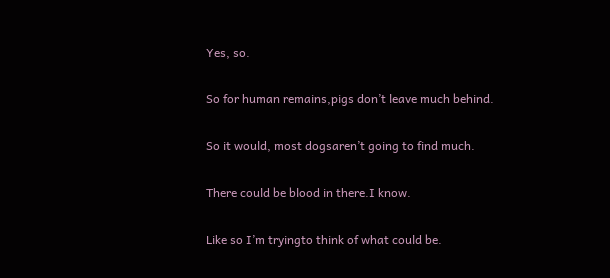Yes, so.

So for human remains,pigs don’t leave much behind.

So it would, most dogsaren’t going to find much.

There could be blood in there.I know.

Like so I’m tryingto think of what could be.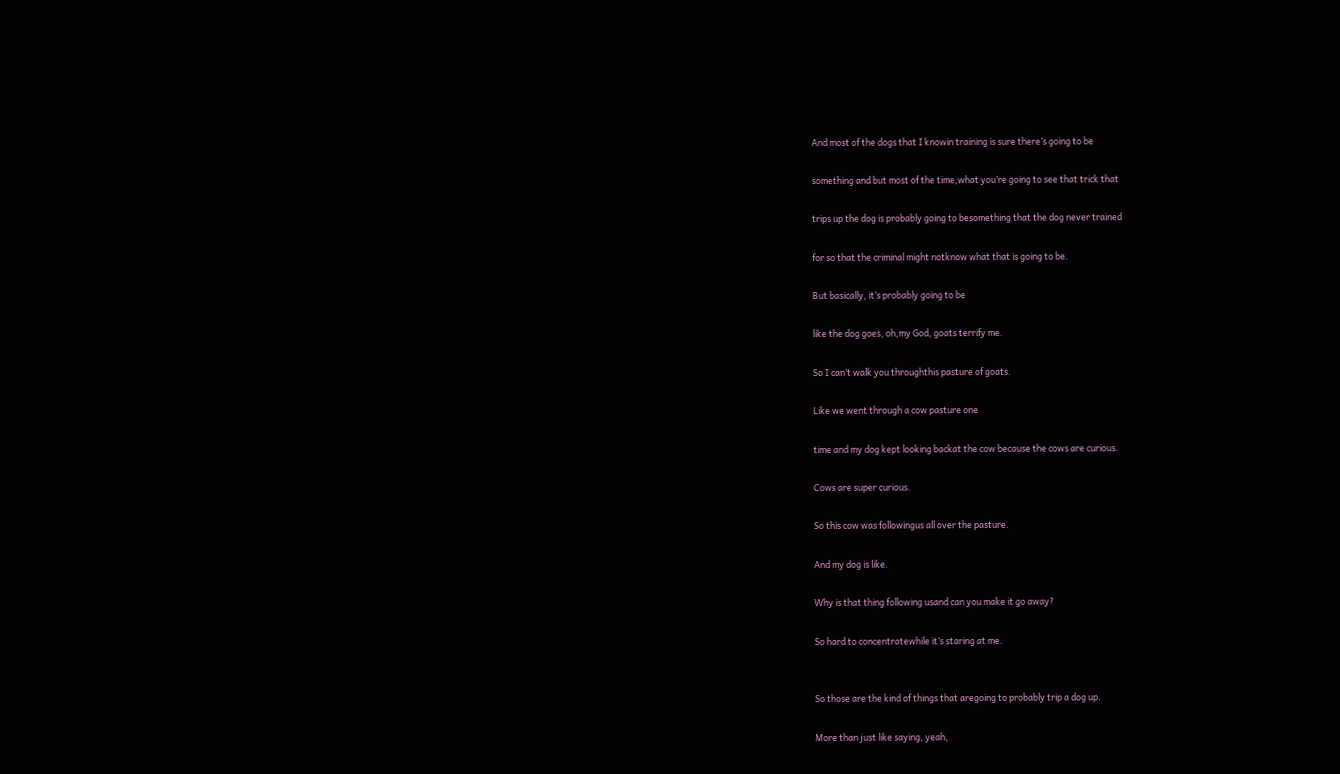And most of the dogs that I knowin training is sure there’s going to be

something and but most of the time,what you’re going to see that trick that

trips up the dog is probably going to besomething that the dog never trained

for so that the criminal might notknow what that is going to be.

But basically, it’s probably going to be

like the dog goes, oh,my God, goats terrify me.

So I can’t walk you throughthis pasture of goats.

Like we went through a cow pasture one

time and my dog kept looking backat the cow because the cows are curious.

Cows are super curious.

So this cow was followingus all over the pasture.

And my dog is like.

Why is that thing following usand can you make it go away?

So hard to concentratewhile it’s staring at me.


So those are the kind of things that aregoing to probably trip a dog up.

More than just like saying, yeah,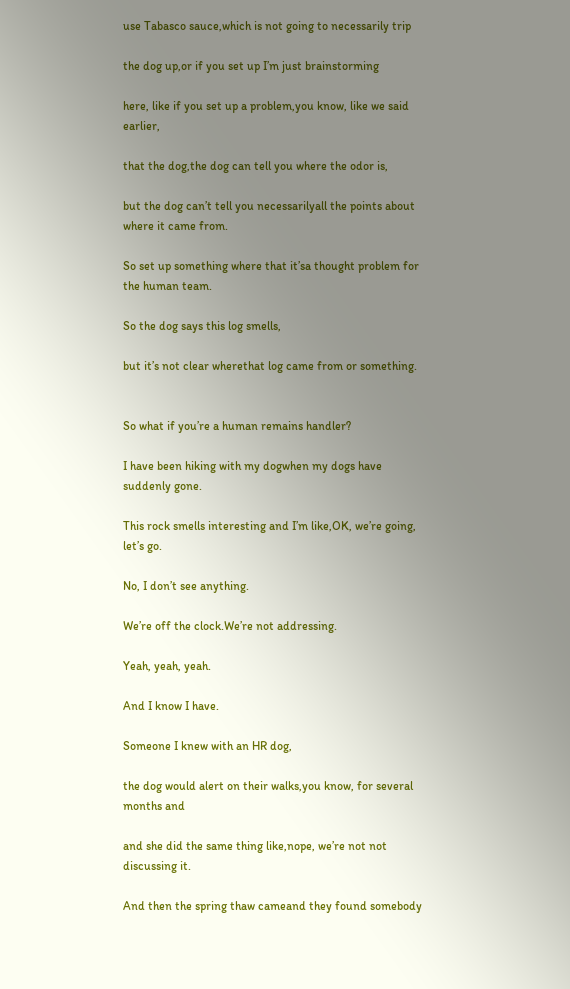use Tabasco sauce,which is not going to necessarily trip

the dog up,or if you set up I’m just brainstorming

here, like if you set up a problem,you know, like we said earlier,

that the dog,the dog can tell you where the odor is,

but the dog can’t tell you necessarilyall the points about where it came from.

So set up something where that it’sa thought problem for the human team.

So the dog says this log smells,

but it’s not clear wherethat log came from or something.


So what if you’re a human remains handler?

I have been hiking with my dogwhen my dogs have suddenly gone.

This rock smells interesting and I’m like,OK, we’re going, let’s go.

No, I don’t see anything.

We’re off the clock.We’re not addressing.

Yeah, yeah, yeah.

And I know I have.

Someone I knew with an HR dog,

the dog would alert on their walks,you know, for several months and

and she did the same thing like,nope, we’re not not discussing it.

And then the spring thaw cameand they found somebody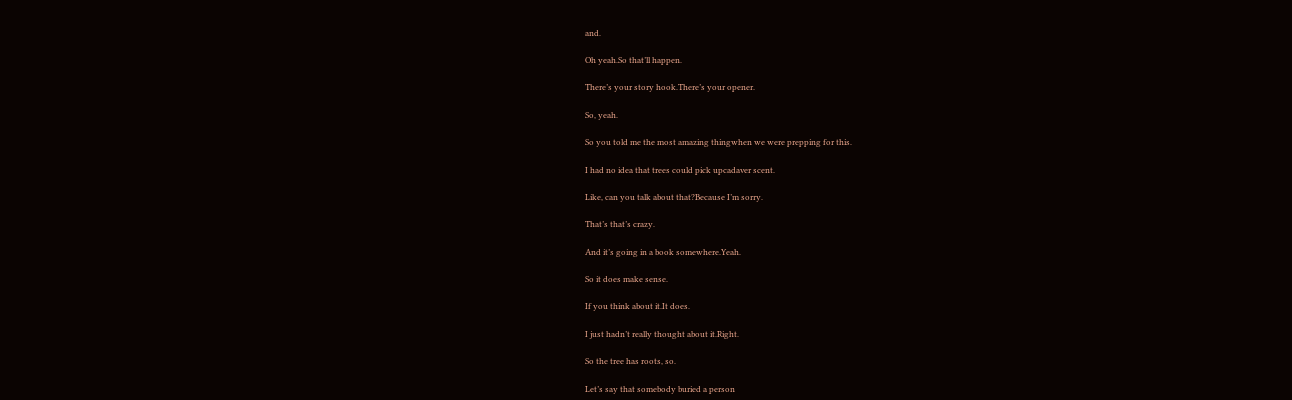and.

Oh yeah.So that’ll happen.

There’s your story hook.There’s your opener.

So, yeah.

So you told me the most amazing thingwhen we were prepping for this.

I had no idea that trees could pick upcadaver scent.

Like, can you talk about that?Because I’m sorry.

That’s that’s crazy.

And it’s going in a book somewhere.Yeah.

So it does make sense.

If you think about it.It does.

I just hadn’t really thought about it.Right.

So the tree has roots, so.

Let’s say that somebody buried a person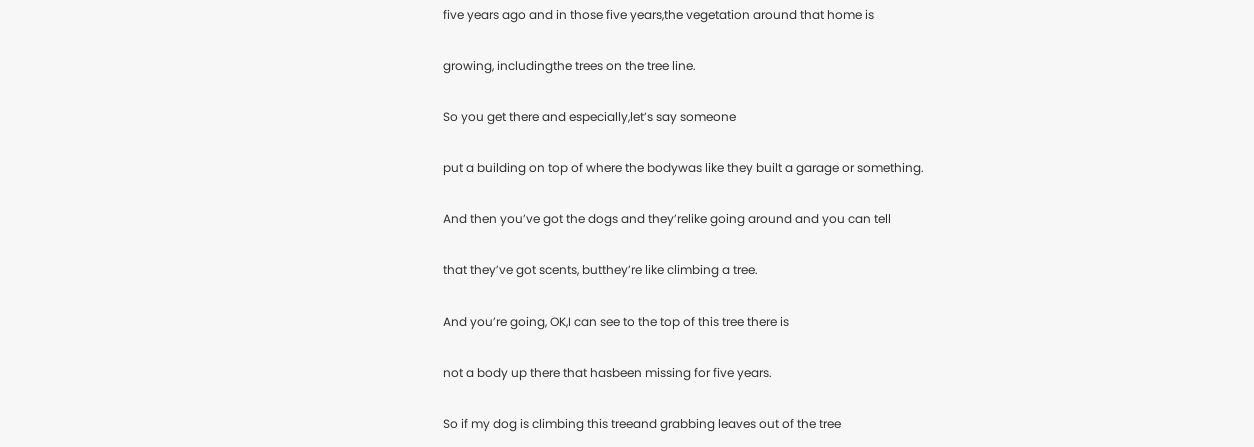five years ago and in those five years,the vegetation around that home is

growing, includingthe trees on the tree line.

So you get there and especially,let’s say someone

put a building on top of where the bodywas like they built a garage or something.

And then you’ve got the dogs and they’relike going around and you can tell

that they’ve got scents, butthey’re like climbing a tree.

And you’re going, OK,I can see to the top of this tree there is

not a body up there that hasbeen missing for five years.

So if my dog is climbing this treeand grabbing leaves out of the tree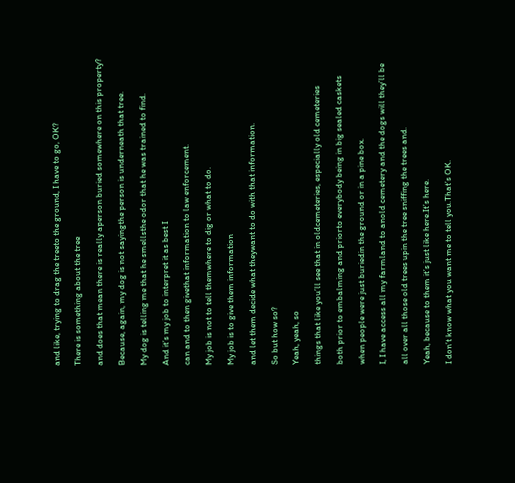and like, trying to drag the treeto the ground, I have to go, OK?

There is something about the tree

and does that mean there is really aperson buried somewhere on this property?

Because, again, my dog is not sayingthe person is underneath that tree.

My dog is telling me that he smellsthe odor that he was trained to find.

And it’s my job to interpret it as best I

can and to then givethat information to law enforcement.

My job is not to tell themwhere to dig or what to do.

My job is to give them information

and let them decide what theywant to do with that information.

So but how so?

Yeah, yeah, so

things that like you’ll see that in oldcemeteries, especially old cemeteries

both prior to embalming and priorto everybody being in big sealed caskets

when people were just buriedin the ground or in a pine box.

I, I have access all my farmland to anold cemetery and the dogs will they’ll be

all over all those old trees upin the tree sniffing the trees and.

Yeah, because to them it’s just like here.It’s here.

I don’t know what you want me to tell you.That’s OK.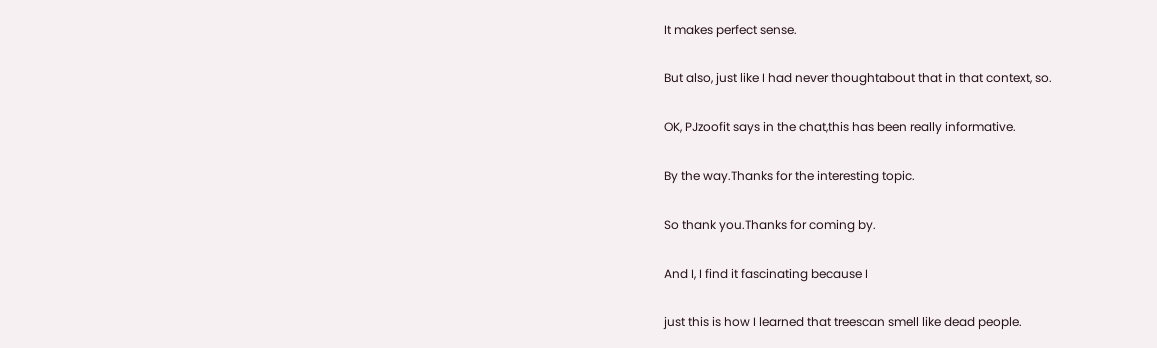It makes perfect sense.

But also, just like I had never thoughtabout that in that context, so.

OK, PJzoofit says in the chat,this has been really informative.

By the way.Thanks for the interesting topic.

So thank you.Thanks for coming by.

And I, I find it fascinating because I

just this is how I learned that treescan smell like dead people.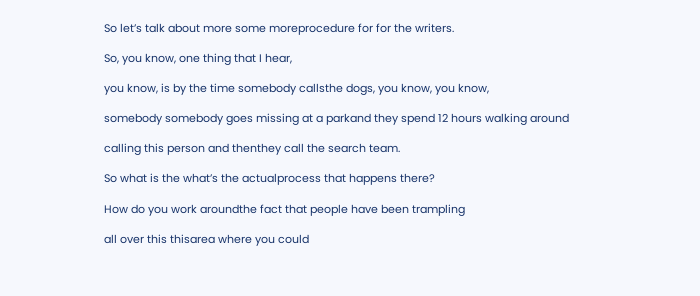So let’s talk about more some moreprocedure for for the writers.

So, you know, one thing that I hear,

you know, is by the time somebody callsthe dogs, you know, you know,

somebody somebody goes missing at a parkand they spend 12 hours walking around

calling this person and thenthey call the search team.

So what is the what’s the actualprocess that happens there?

How do you work aroundthe fact that people have been trampling

all over this thisarea where you could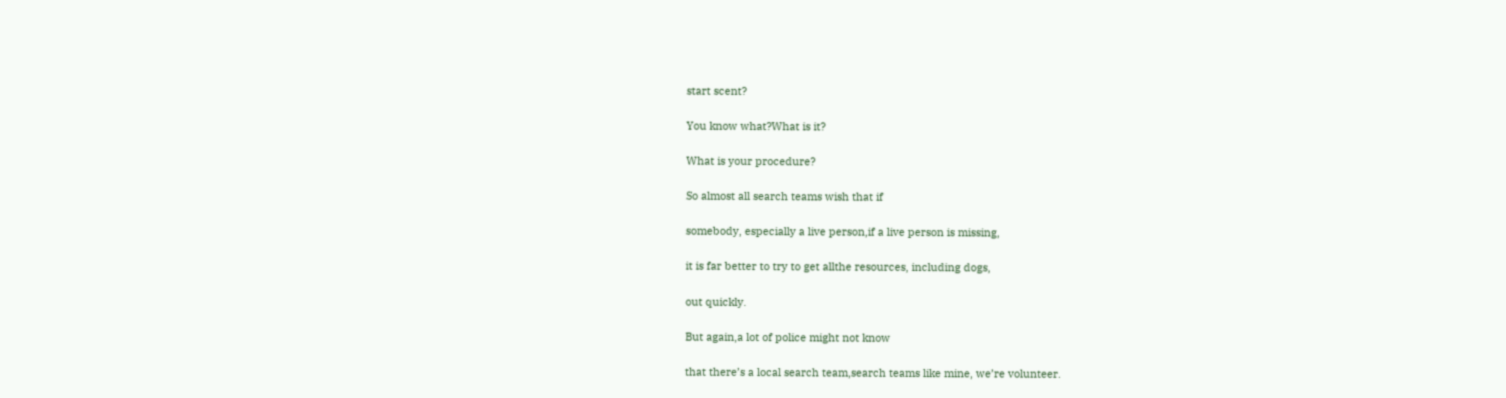start scent?

You know what?What is it?

What is your procedure?

So almost all search teams wish that if

somebody, especially a live person,if a live person is missing,

it is far better to try to get allthe resources, including dogs,

out quickly.

But again,a lot of police might not know

that there’s a local search team,search teams like mine, we’re volunteer.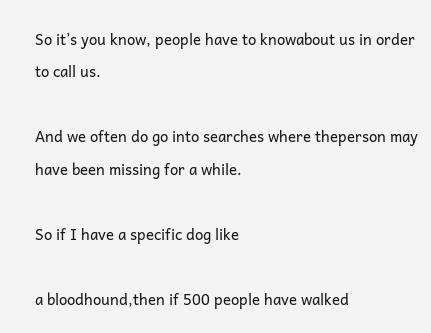So it’s you know, people have to knowabout us in order to call us.

And we often do go into searches where theperson may have been missing for a while.

So if I have a specific dog like

a bloodhound,then if 500 people have walked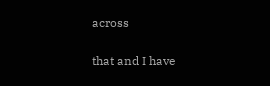across

that and I have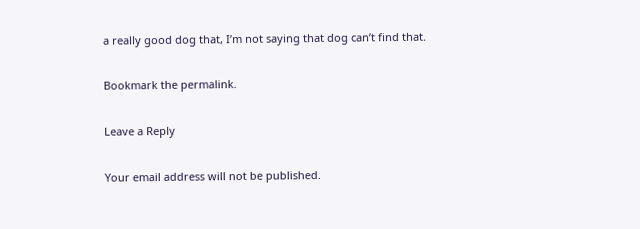a really good dog that, I’m not saying that dog can’t find that.

Bookmark the permalink.

Leave a Reply

Your email address will not be published.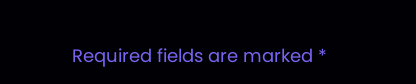Required fields are marked *